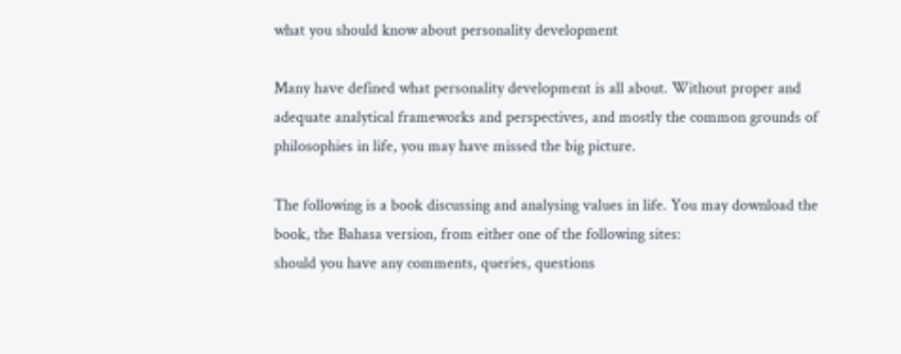what you should know about personality development

Many have defined what personality development is all about. Without proper and adequate analytical frameworks and perspectives, and mostly the common grounds of philosophies in life, you may have missed the big picture.

The following is a book discussing and analysing values in life. You may download the book, the Bahasa version, from either one of the following sites:
should you have any comments, queries, questions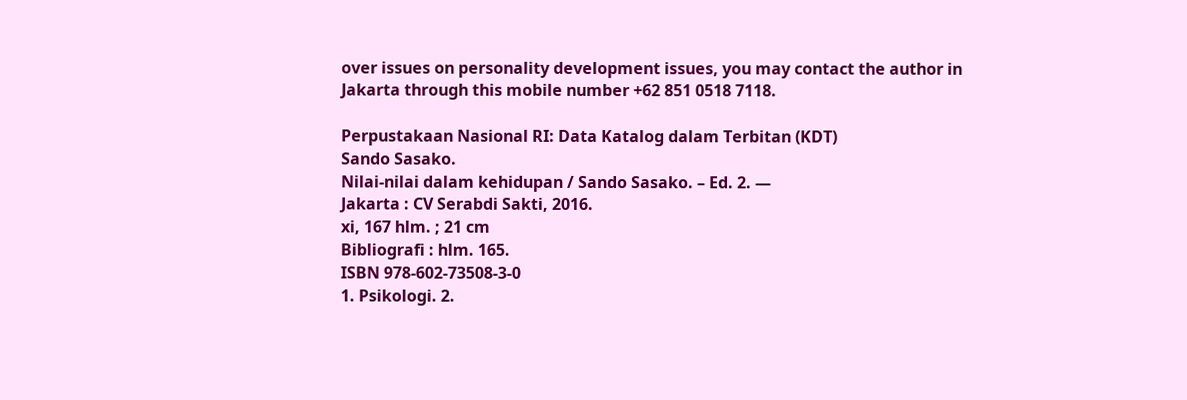over issues on personality development issues, you may contact the author in Jakarta through this mobile number +62 851 0518 7118.

Perpustakaan Nasional RI: Data Katalog dalam Terbitan (KDT)
Sando Sasako.
Nilai-nilai dalam kehidupan / Sando Sasako. – Ed. 2. —
Jakarta : CV Serabdi Sakti, 2016.
xi, 167 hlm. ; 21 cm
Bibliografi : hlm. 165.
ISBN 978-602-73508-3-0
1. Psikologi. 2.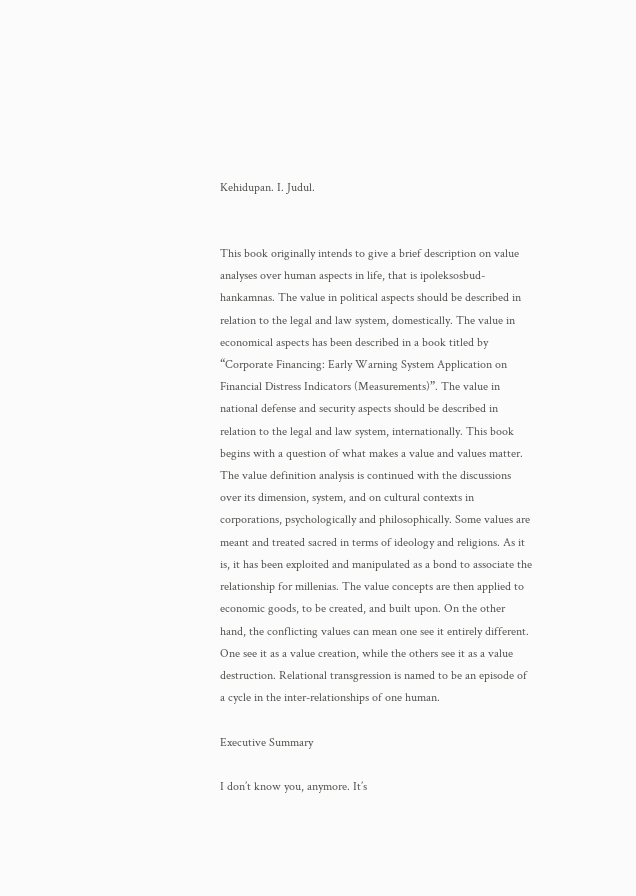Kehidupan. I. Judul.


This book originally intends to give a brief description on value analyses over human aspects in life, that is ipoleksosbud-hankamnas. The value in political aspects should be described in relation to the legal and law system, domestically. The value in economical aspects has been described in a book titled by “Corporate Financing: Early Warning System Application on Financial Distress Indicators (Measurements)”. The value in national defense and security aspects should be described in relation to the legal and law system, internationally. This book begins with a question of what makes a value and values matter. The value definition analysis is continued with the discussions over its dimension, system, and on cultural contexts in corporations, psychologically and philosophically. Some values are meant and treated sacred in terms of ideology and religions. As it is, it has been exploited and manipulated as a bond to associate the relationship for millenias. The value concepts are then applied to economic goods, to be created, and built upon. On the other hand, the conflicting values can mean one see it entirely different. One see it as a value creation, while the others see it as a value destruction. Relational transgression is named to be an episode of a cycle in the inter-relationships of one human.

Executive Summary

I don’t know you, anymore. It’s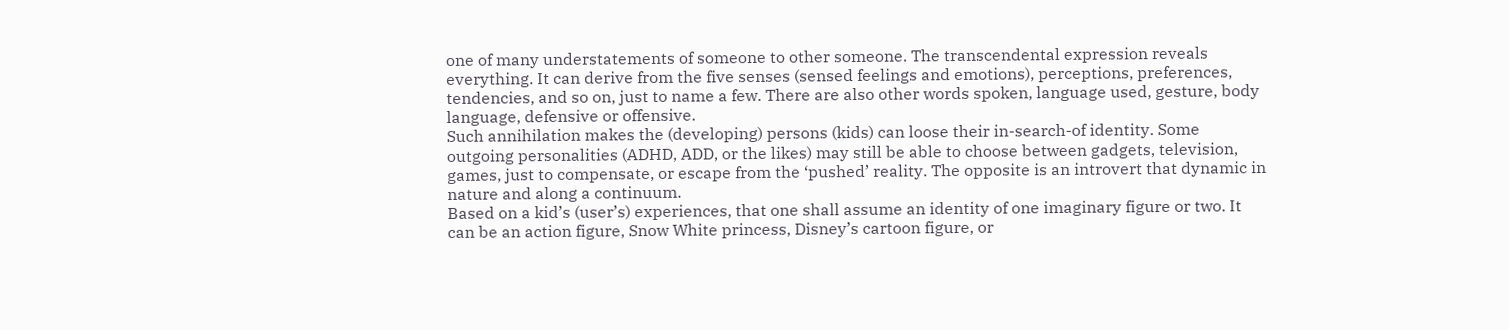one of many understatements of someone to other someone. The transcendental expression reveals everything. It can derive from the five senses (sensed feelings and emotions), perceptions, preferences, tendencies, and so on, just to name a few. There are also other words spoken, language used, gesture, body language, defensive or offensive.
Such annihilation makes the (developing) persons (kids) can loose their in-search-of identity. Some outgoing personalities (ADHD, ADD, or the likes) may still be able to choose between gadgets, television, games, just to compensate, or escape from the ‘pushed’ reality. The opposite is an introvert that dynamic in nature and along a continuum.
Based on a kid’s (user’s) experiences, that one shall assume an identity of one imaginary figure or two. It can be an action figure, Snow White princess, Disney’s cartoon figure, or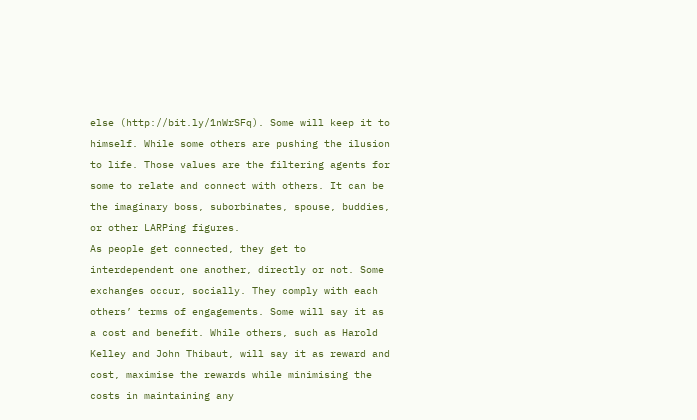else (http://bit.ly/1nWrSFq). Some will keep it to himself. While some others are pushing the ilusion to life. Those values are the filtering agents for some to relate and connect with others. It can be the imaginary boss, suborbinates, spouse, buddies, or other LARPing figures.
As people get connected, they get to interdependent one another, directly or not. Some exchanges occur, socially. They comply with each others’ terms of engagements. Some will say it as a cost and benefit. While others, such as Harold Kelley and John Thibaut, will say it as reward and cost, maximise the rewards while minimising the costs in maintaining any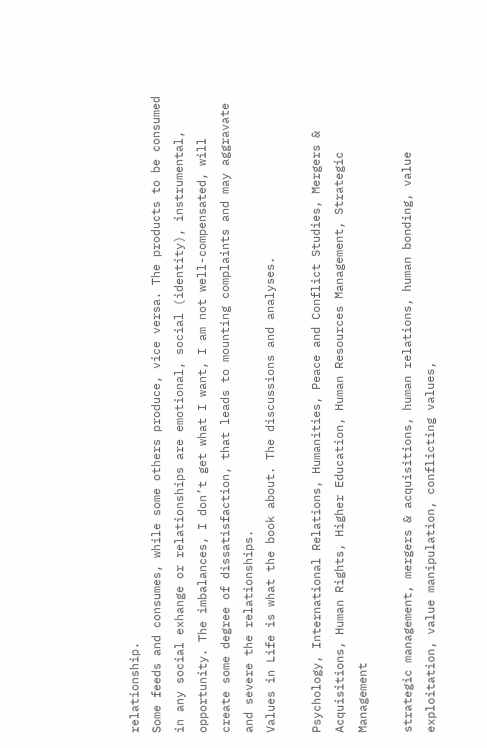relationship.
Some feeds and consumes, while some others produce, vice versa. The products to be consumed in any social exhange or relationships are emotional, social (identity), instrumental, opportunity. The imbalances, I don’t get what I want, I am not well-compensated, will create some degree of dissatisfaction, that leads to mounting complaints and may aggravate and severe the relationships.
Values in Life is what the book about. The discussions and analyses.

Psychology, International Relations, Humanities, Peace and Conflict Studies, Mergers & Acquisitions, Human Rights, Higher Education, Human Resources Management, Strategic Management

strategic management, mergers & acquisitions, human relations, human bonding, value exploitation, value manipulation, conflicting values,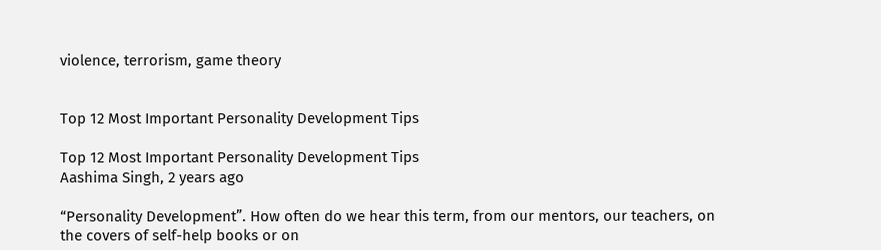violence, terrorism, game theory


Top 12 Most Important Personality Development Tips

Top 12 Most Important Personality Development Tips
Aashima Singh, 2 years ago

“Personality Development”. How often do we hear this term, from our mentors, our teachers, on the covers of self-help books or on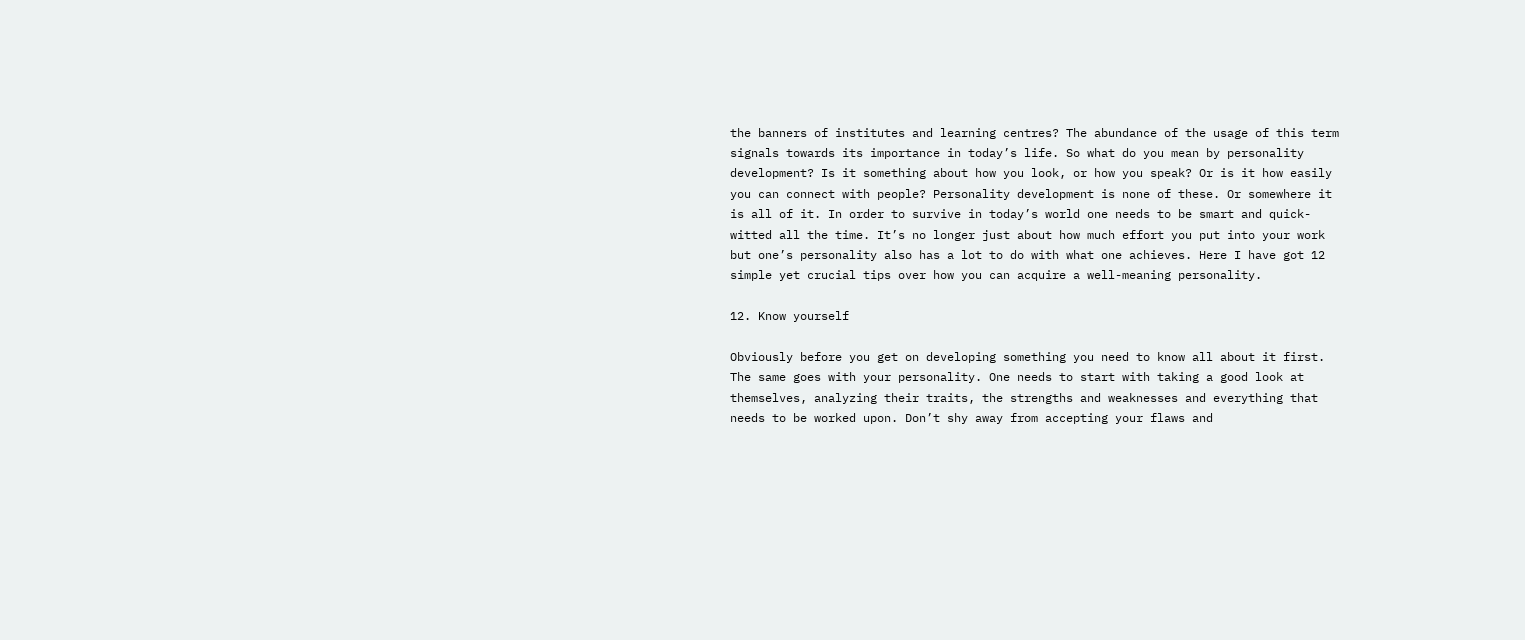the banners of institutes and learning centres? The abundance of the usage of this term signals towards its importance in today’s life. So what do you mean by personality development? Is it something about how you look, or how you speak? Or is it how easily you can connect with people? Personality development is none of these. Or somewhere it is all of it. In order to survive in today’s world one needs to be smart and quick-witted all the time. It’s no longer just about how much effort you put into your work but one’s personality also has a lot to do with what one achieves. Here I have got 12 simple yet crucial tips over how you can acquire a well-meaning personality.

12. Know yourself

Obviously before you get on developing something you need to know all about it first. The same goes with your personality. One needs to start with taking a good look at themselves, analyzing their traits, the strengths and weaknesses and everything that needs to be worked upon. Don’t shy away from accepting your flaws and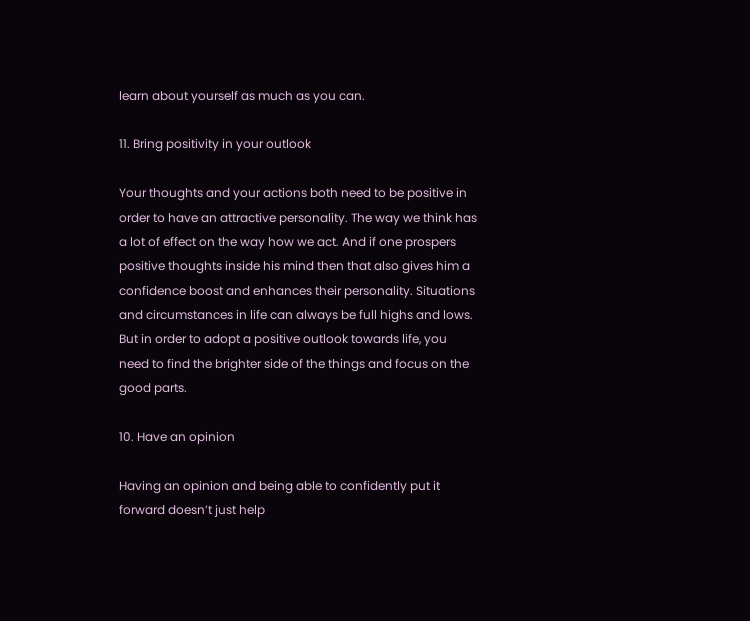learn about yourself as much as you can.

11. Bring positivity in your outlook

Your thoughts and your actions both need to be positive in order to have an attractive personality. The way we think has a lot of effect on the way how we act. And if one prospers positive thoughts inside his mind then that also gives him a confidence boost and enhances their personality. Situations and circumstances in life can always be full highs and lows. But in order to adopt a positive outlook towards life, you need to find the brighter side of the things and focus on the good parts.

10. Have an opinion

Having an opinion and being able to confidently put it forward doesn’t just help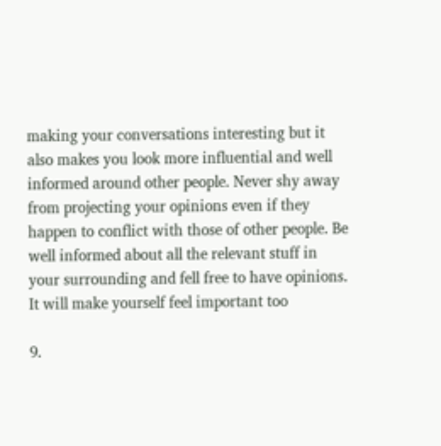making your conversations interesting but it also makes you look more influential and well informed around other people. Never shy away from projecting your opinions even if they happen to conflict with those of other people. Be well informed about all the relevant stuff in your surrounding and fell free to have opinions. It will make yourself feel important too

9.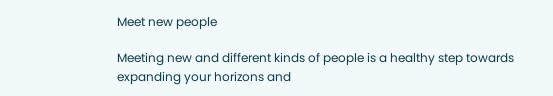Meet new people

Meeting new and different kinds of people is a healthy step towards expanding your horizons and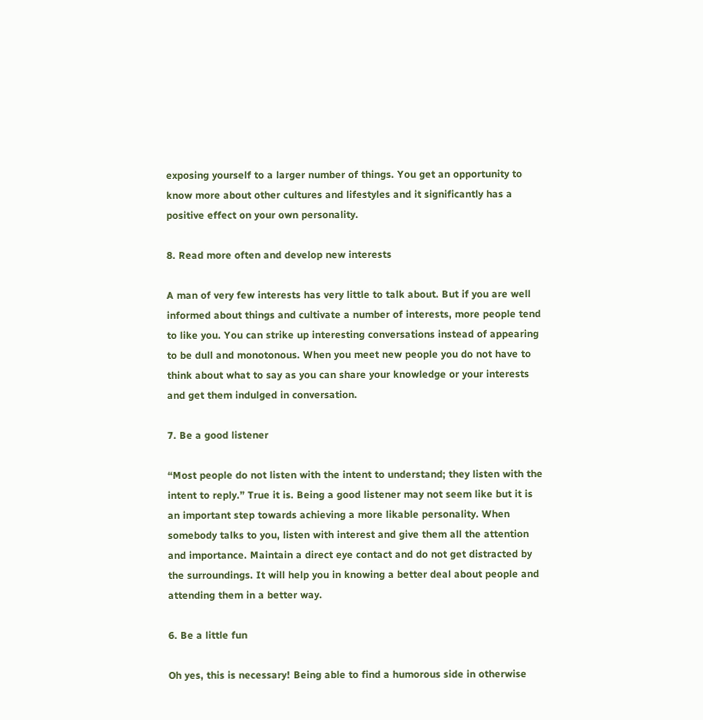exposing yourself to a larger number of things. You get an opportunity to know more about other cultures and lifestyles and it significantly has a positive effect on your own personality.

8. Read more often and develop new interests

A man of very few interests has very little to talk about. But if you are well informed about things and cultivate a number of interests, more people tend to like you. You can strike up interesting conversations instead of appearing to be dull and monotonous. When you meet new people you do not have to think about what to say as you can share your knowledge or your interests and get them indulged in conversation.

7. Be a good listener

“Most people do not listen with the intent to understand; they listen with the intent to reply.” True it is. Being a good listener may not seem like but it is an important step towards achieving a more likable personality. When somebody talks to you, listen with interest and give them all the attention and importance. Maintain a direct eye contact and do not get distracted by the surroundings. It will help you in knowing a better deal about people and attending them in a better way.

6. Be a little fun

Oh yes, this is necessary! Being able to find a humorous side in otherwise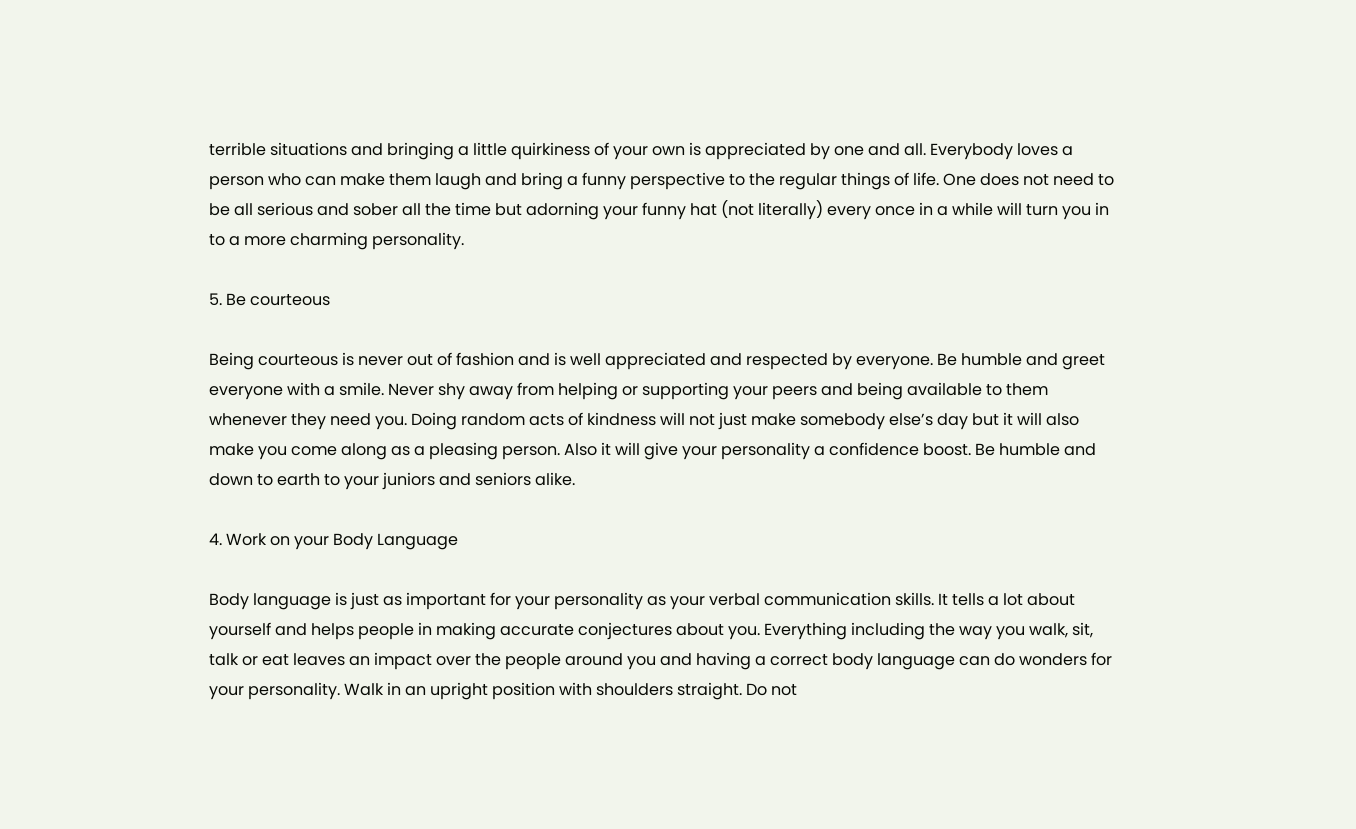terrible situations and bringing a little quirkiness of your own is appreciated by one and all. Everybody loves a person who can make them laugh and bring a funny perspective to the regular things of life. One does not need to be all serious and sober all the time but adorning your funny hat (not literally) every once in a while will turn you in to a more charming personality.

5. Be courteous

Being courteous is never out of fashion and is well appreciated and respected by everyone. Be humble and greet everyone with a smile. Never shy away from helping or supporting your peers and being available to them whenever they need you. Doing random acts of kindness will not just make somebody else’s day but it will also make you come along as a pleasing person. Also it will give your personality a confidence boost. Be humble and down to earth to your juniors and seniors alike.

4. Work on your Body Language

Body language is just as important for your personality as your verbal communication skills. It tells a lot about yourself and helps people in making accurate conjectures about you. Everything including the way you walk, sit, talk or eat leaves an impact over the people around you and having a correct body language can do wonders for your personality. Walk in an upright position with shoulders straight. Do not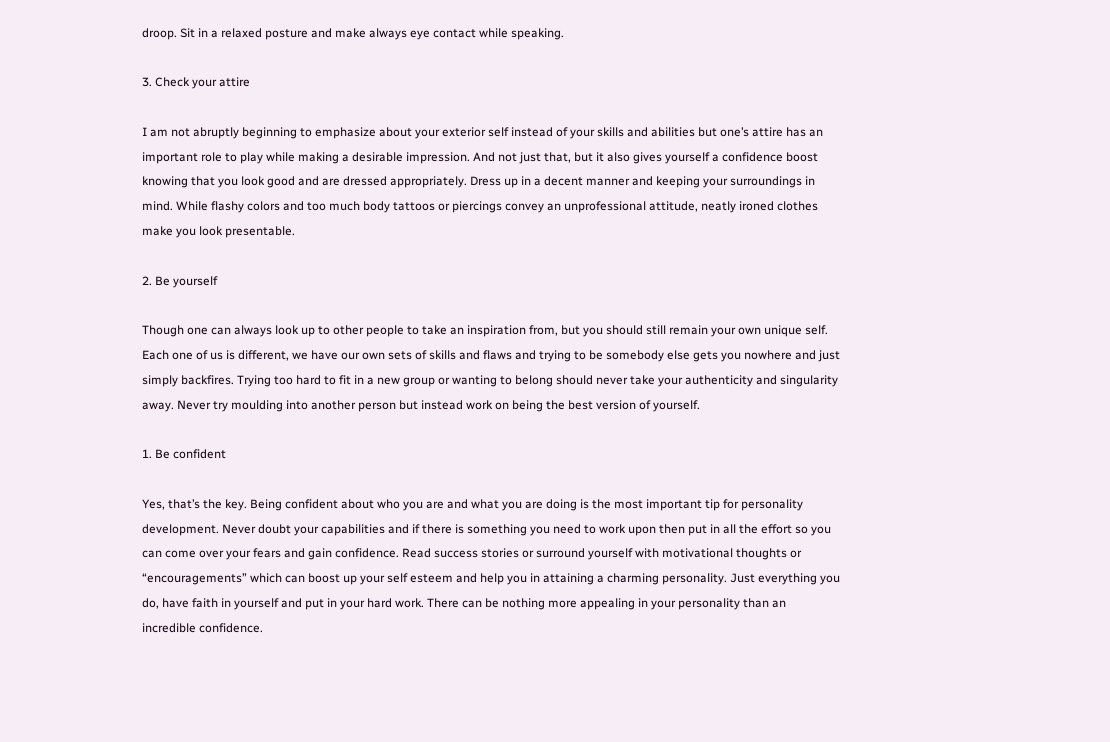droop. Sit in a relaxed posture and make always eye contact while speaking.

3. Check your attire

I am not abruptly beginning to emphasize about your exterior self instead of your skills and abilities but one’s attire has an important role to play while making a desirable impression. And not just that, but it also gives yourself a confidence boost knowing that you look good and are dressed appropriately. Dress up in a decent manner and keeping your surroundings in mind. While flashy colors and too much body tattoos or piercings convey an unprofessional attitude, neatly ironed clothes make you look presentable.

2. Be yourself

Though one can always look up to other people to take an inspiration from, but you should still remain your own unique self. Each one of us is different, we have our own sets of skills and flaws and trying to be somebody else gets you nowhere and just simply backfires. Trying too hard to fit in a new group or wanting to belong should never take your authenticity and singularity away. Never try moulding into another person but instead work on being the best version of yourself.

1. Be confident

Yes, that’s the key. Being confident about who you are and what you are doing is the most important tip for personality development. Never doubt your capabilities and if there is something you need to work upon then put in all the effort so you can come over your fears and gain confidence. Read success stories or surround yourself with motivational thoughts or “encouragements” which can boost up your self esteem and help you in attaining a charming personality. Just everything you do, have faith in yourself and put in your hard work. There can be nothing more appealing in your personality than an incredible confidence.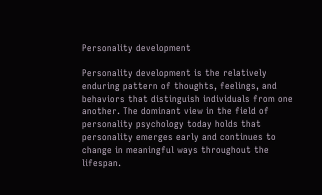Personality development

Personality development is the relatively enduring pattern of thoughts, feelings, and behaviors that distinguish individuals from one another. The dominant view in the field of personality psychology today holds that personality emerges early and continues to change in meaningful ways throughout the lifespan.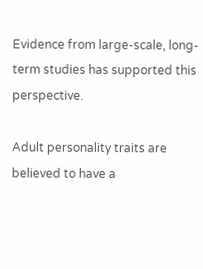Evidence from large-scale, long-term studies has supported this perspective.

Adult personality traits are believed to have a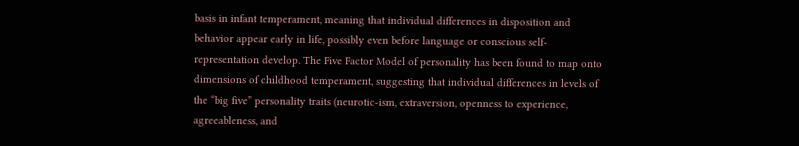basis in infant temperament, meaning that individual differences in disposition and behavior appear early in life, possibly even before language or conscious self-representation develop. The Five Factor Model of personality has been found to map onto dimensions of childhood temperament, suggesting that individual differences in levels of the “big five” personality traits (neurotic-ism, extraversion, openness to experience, agreeableness, and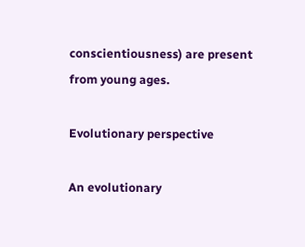conscientiousness) are present from young ages.

Evolutionary perspective

An evolutionary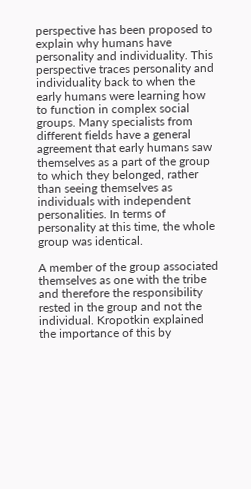perspective has been proposed to explain why humans have personality and individuality. This perspective traces personality and individuality back to when the early humans were learning how to function in complex social groups. Many specialists from different fields have a general agreement that early humans saw themselves as a part of the group to which they belonged, rather than seeing themselves as individuals with independent personalities. In terms of personality at this time, the whole group was identical.

A member of the group associated themselves as one with the tribe and therefore the responsibility rested in the group and not the individual. Kropotkin explained the importance of this by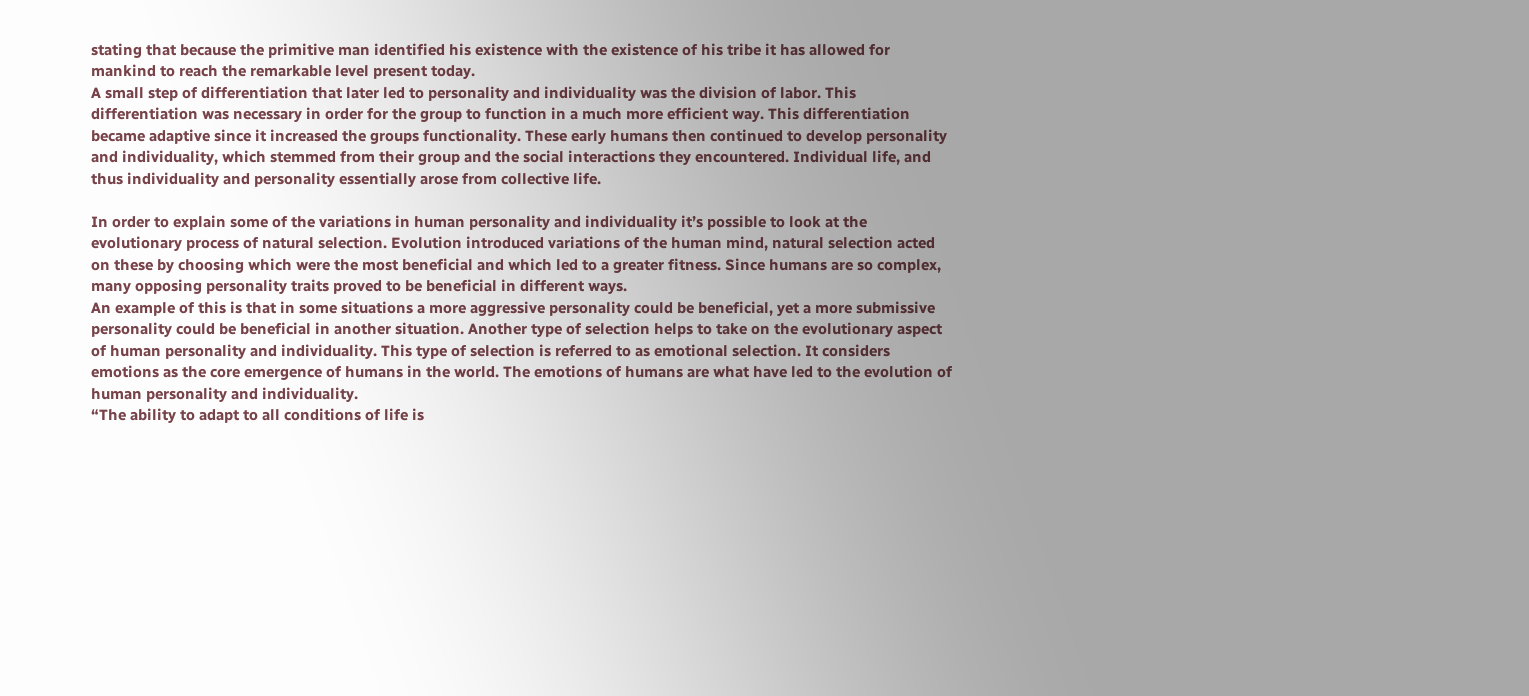stating that because the primitive man identified his existence with the existence of his tribe it has allowed for mankind to reach the remarkable level present today.
A small step of differentiation that later led to personality and individuality was the division of labor. This differentiation was necessary in order for the group to function in a much more efficient way. This differentiation became adaptive since it increased the groups functionality. These early humans then continued to develop personality and individuality, which stemmed from their group and the social interactions they encountered. Individual life, and thus individuality and personality essentially arose from collective life.

In order to explain some of the variations in human personality and individuality it’s possible to look at the evolutionary process of natural selection. Evolution introduced variations of the human mind, natural selection acted on these by choosing which were the most beneficial and which led to a greater fitness. Since humans are so complex, many opposing personality traits proved to be beneficial in different ways.
An example of this is that in some situations a more aggressive personality could be beneficial, yet a more submissive personality could be beneficial in another situation. Another type of selection helps to take on the evolutionary aspect of human personality and individuality. This type of selection is referred to as emotional selection. It considers emotions as the core emergence of humans in the world. The emotions of humans are what have led to the evolution of human personality and individuality.
“The ability to adapt to all conditions of life is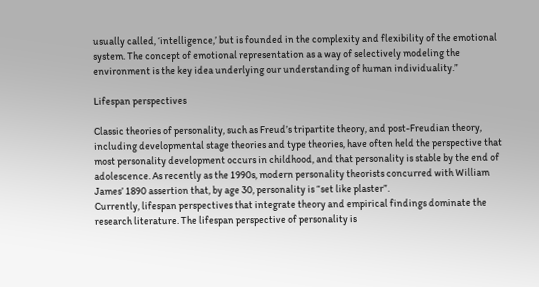usually called, ‘intelligence,’ but is founded in the complexity and flexibility of the emotional system. The concept of emotional representation as a way of selectively modeling the environment is the key idea underlying our understanding of human individuality.”

Lifespan perspectives

Classic theories of personality, such as Freud’s tripartite theory, and post-Freudian theory, including developmental stage theories and type theories, have often held the perspective that most personality development occurs in childhood, and that personality is stable by the end of adolescence. As recently as the 1990s, modern personality theorists concurred with William James’ 1890 assertion that, by age 30, personality is “set like plaster”.
Currently, lifespan perspectives that integrate theory and empirical findings dominate the research literature. The lifespan perspective of personality is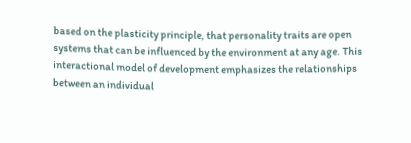based on the plasticity principle, that personality traits are open systems that can be influenced by the environment at any age. This interactional model of development emphasizes the relationships between an individual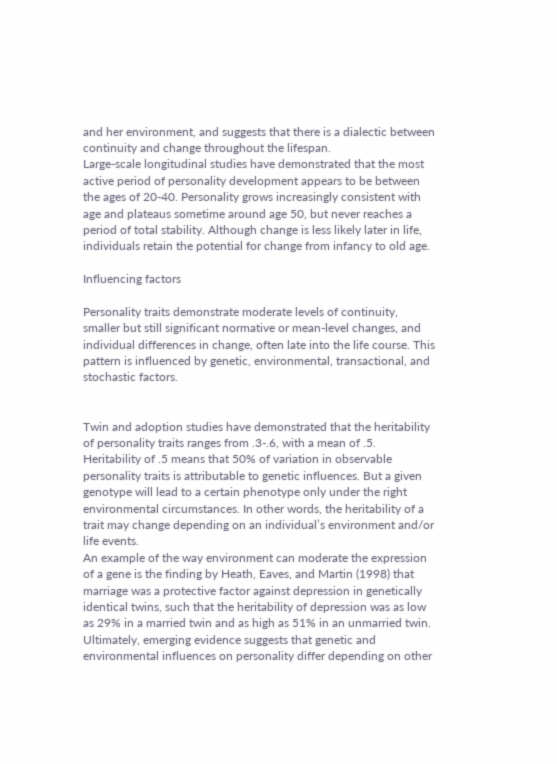and her environment, and suggests that there is a dialectic between continuity and change throughout the lifespan.
Large-scale longitudinal studies have demonstrated that the most active period of personality development appears to be between the ages of 20-40. Personality grows increasingly consistent with age and plateaus sometime around age 50, but never reaches a period of total stability. Although change is less likely later in life, individuals retain the potential for change from infancy to old age.

Influencing factors

Personality traits demonstrate moderate levels of continuity, smaller but still significant normative or mean-level changes, and individual differences in change, often late into the life course. This pattern is influenced by genetic, environmental, transactional, and stochastic factors.


Twin and adoption studies have demonstrated that the heritability of personality traits ranges from .3-.6, with a mean of .5. Heritability of .5 means that 50% of variation in observable personality traits is attributable to genetic influences. But a given genotype will lead to a certain phenotype only under the right environmental circumstances. In other words, the heritability of a trait may change depending on an individual’s environment and/or life events.
An example of the way environment can moderate the expression of a gene is the finding by Heath, Eaves, and Martin (1998) that marriage was a protective factor against depression in genetically identical twins, such that the heritability of depression was as low as 29% in a married twin and as high as 51% in an unmarried twin. Ultimately, emerging evidence suggests that genetic and environmental influences on personality differ depending on other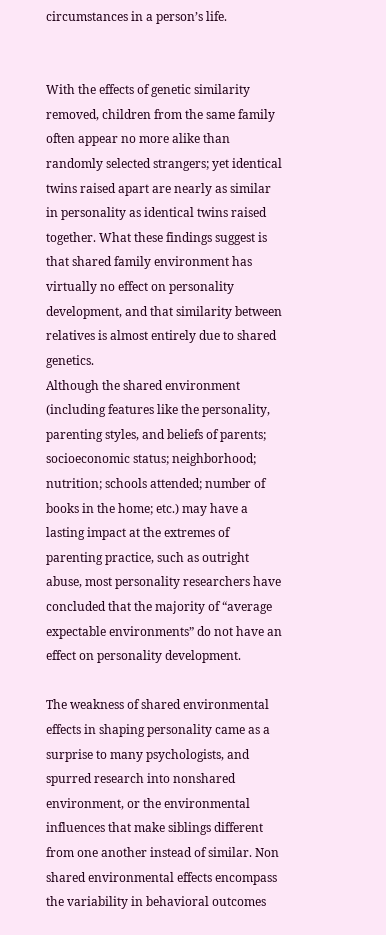circumstances in a person’s life.


With the effects of genetic similarity removed, children from the same family often appear no more alike than randomly selected strangers; yet identical twins raised apart are nearly as similar in personality as identical twins raised together. What these findings suggest is that shared family environment has virtually no effect on personality development, and that similarity between relatives is almost entirely due to shared genetics.
Although the shared environment (including features like the personality, parenting styles, and beliefs of parents; socioeconomic status; neighborhood; nutrition; schools attended; number of books in the home; etc.) may have a lasting impact at the extremes of parenting practice, such as outright abuse, most personality researchers have concluded that the majority of “average expectable environments” do not have an effect on personality development.

The weakness of shared environmental effects in shaping personality came as a surprise to many psychologists, and spurred research into nonshared environment, or the environmental influences that make siblings different from one another instead of similar. Non shared environmental effects encompass the variability in behavioral outcomes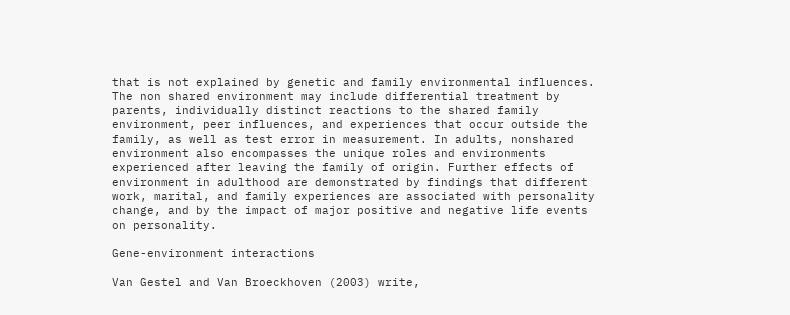that is not explained by genetic and family environmental influences.
The non shared environment may include differential treatment by parents, individually distinct reactions to the shared family environment, peer influences, and experiences that occur outside the family, as well as test error in measurement. In adults, nonshared environment also encompasses the unique roles and environments experienced after leaving the family of origin. Further effects of environment in adulthood are demonstrated by findings that different work, marital, and family experiences are associated with personality change, and by the impact of major positive and negative life events on personality.

Gene-environment interactions

Van Gestel and Van Broeckhoven (2003) write,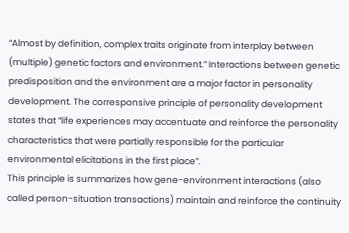“Almost by definition, complex traits originate from interplay between (multiple) genetic factors and environment.” Interactions between genetic predisposition and the environment are a major factor in personality development. The corresponsive principle of personality development states that “life experiences may accentuate and reinforce the personality characteristics that were partially responsible for the particular environmental elicitations in the first place”.
This principle is summarizes how gene-environment interactions (also called person-situation transactions) maintain and reinforce the continuity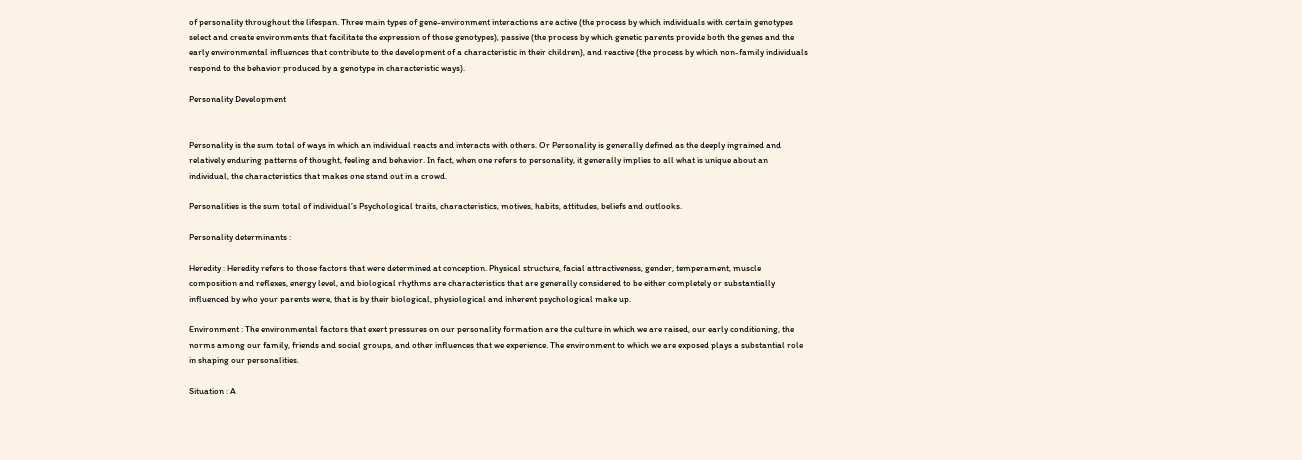of personality throughout the lifespan. Three main types of gene-environment interactions are active (the process by which individuals with certain genotypes select and create environments that facilitate the expression of those genotypes), passive (the process by which genetic parents provide both the genes and the early environmental influences that contribute to the development of a characteristic in their children), and reactive (the process by which non-family individuals respond to the behavior produced by a genotype in characteristic ways).

Personality Development


Personality is the sum total of ways in which an individual reacts and interacts with others. Or Personality is generally defined as the deeply ingrained and relatively enduring patterns of thought, feeling and behavior. In fact, when one refers to personality, it generally implies to all what is unique about an individual, the characteristics that makes one stand out in a crowd.

Personalities is the sum total of individual’s Psychological traits, characteristics, motives, habits, attitudes, beliefs and outlooks.

Personality determinants :

Heredity : Heredity refers to those factors that were determined at conception. Physical structure, facial attractiveness, gender, temperament, muscle composition and reflexes, energy level, and biological rhythms are characteristics that are generally considered to be either completely or substantially influenced by who your parents were, that is by their biological, physiological and inherent psychological make up.

Environment : The environmental factors that exert pressures on our personality formation are the culture in which we are raised, our early conditioning, the norms among our family, friends and social groups, and other influences that we experience. The environment to which we are exposed plays a substantial role in shaping our personalities.

Situation : A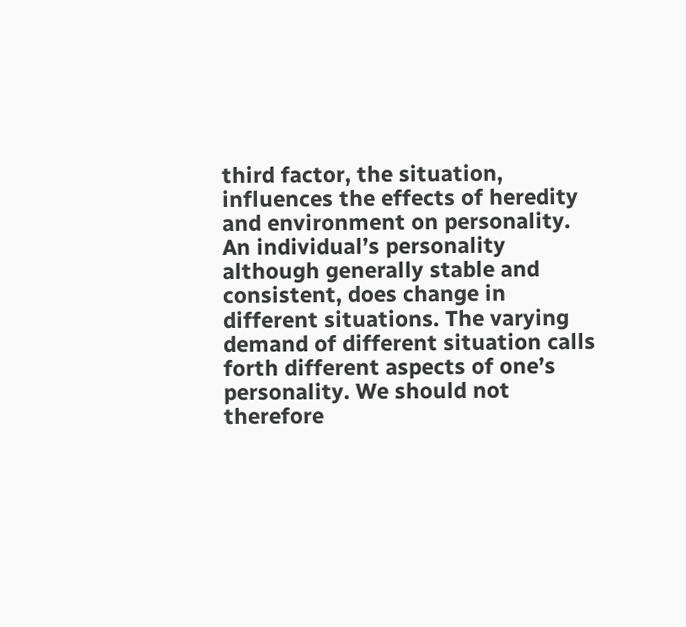third factor, the situation, influences the effects of heredity and environment on personality. An individual’s personality although generally stable and consistent, does change in different situations. The varying demand of different situation calls forth different aspects of one’s personality. We should not therefore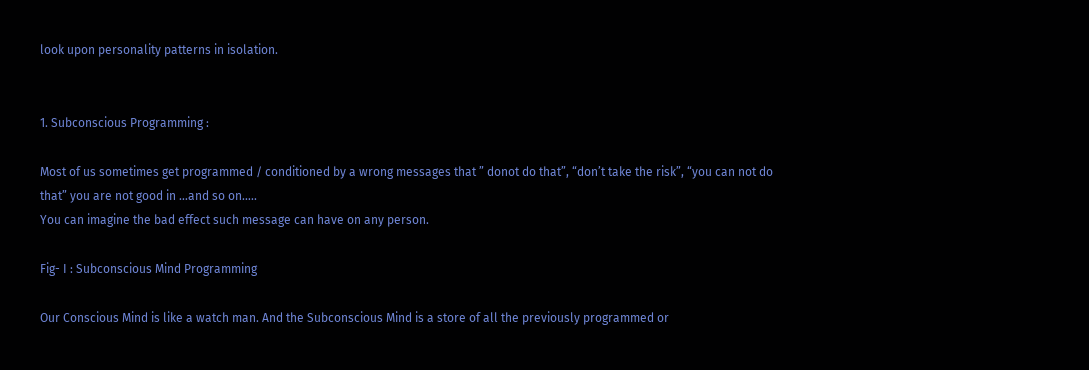look upon personality patterns in isolation.


1. Subconscious Programming :

Most of us sometimes get programmed / conditioned by a wrong messages that ” donot do that”, “don’t take the risk”, “you can not do that” you are not good in …and so on…..
You can imagine the bad effect such message can have on any person.

Fig- I : Subconscious Mind Programming

Our Conscious Mind is like a watch man. And the Subconscious Mind is a store of all the previously programmed or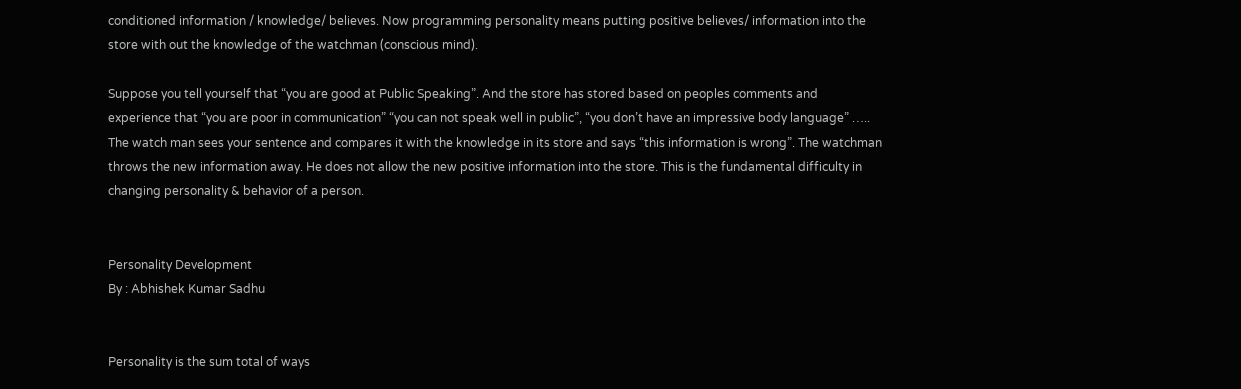conditioned information / knowledge/ believes. Now programming personality means putting positive believes/ information into the store with out the knowledge of the watchman (conscious mind).

Suppose you tell yourself that “you are good at Public Speaking”. And the store has stored based on peoples comments and experience that “you are poor in communication” “you can not speak well in public”, “you don’t have an impressive body language” …..
The watch man sees your sentence and compares it with the knowledge in its store and says “this information is wrong”. The watchman throws the new information away. He does not allow the new positive information into the store. This is the fundamental difficulty in changing personality & behavior of a person.


Personality Development
By : Abhishek Kumar Sadhu


Personality is the sum total of ways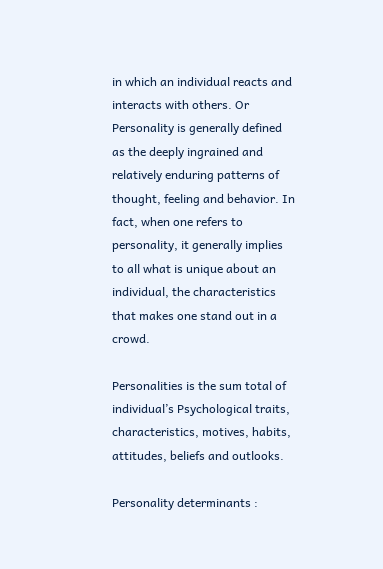in which an individual reacts and interacts with others. Or Personality is generally defined as the deeply ingrained and relatively enduring patterns of thought, feeling and behavior. In fact, when one refers to personality, it generally implies to all what is unique about an individual, the characteristics that makes one stand out in a crowd.

Personalities is the sum total of individual’s Psychological traits, characteristics, motives, habits, attitudes, beliefs and outlooks.

Personality determinants :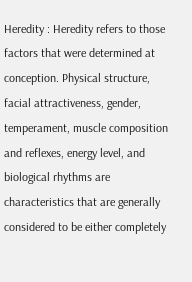Heredity : Heredity refers to those factors that were determined at conception. Physical structure, facial attractiveness, gender, temperament, muscle composition and reflexes, energy level, and biological rhythms are characteristics that are generally considered to be either completely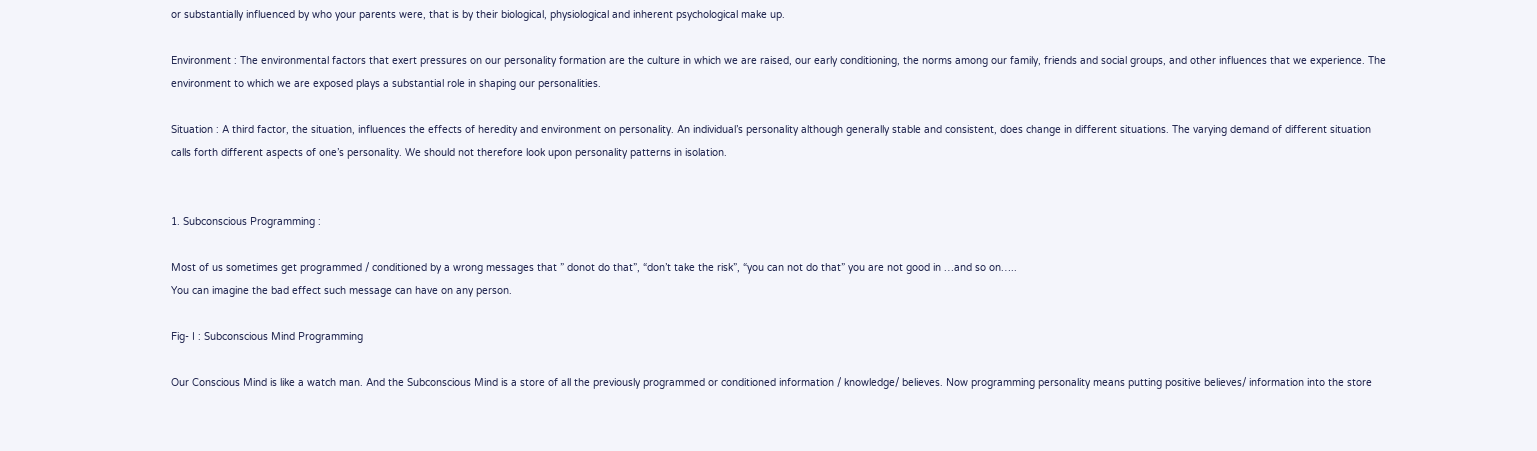or substantially influenced by who your parents were, that is by their biological, physiological and inherent psychological make up.

Environment : The environmental factors that exert pressures on our personality formation are the culture in which we are raised, our early conditioning, the norms among our family, friends and social groups, and other influences that we experience. The environment to which we are exposed plays a substantial role in shaping our personalities.

Situation : A third factor, the situation, influences the effects of heredity and environment on personality. An individual’s personality although generally stable and consistent, does change in different situations. The varying demand of different situation calls forth different aspects of one’s personality. We should not therefore look upon personality patterns in isolation.


1. Subconscious Programming :

Most of us sometimes get programmed / conditioned by a wrong messages that ” donot do that”, “don’t take the risk”, “you can not do that” you are not good in …and so on…..
You can imagine the bad effect such message can have on any person.

Fig- I : Subconscious Mind Programming

Our Conscious Mind is like a watch man. And the Subconscious Mind is a store of all the previously programmed or conditioned information / knowledge/ believes. Now programming personality means putting positive believes/ information into the store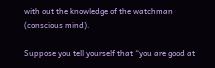with out the knowledge of the watchman (conscious mind).

Suppose you tell yourself that “you are good at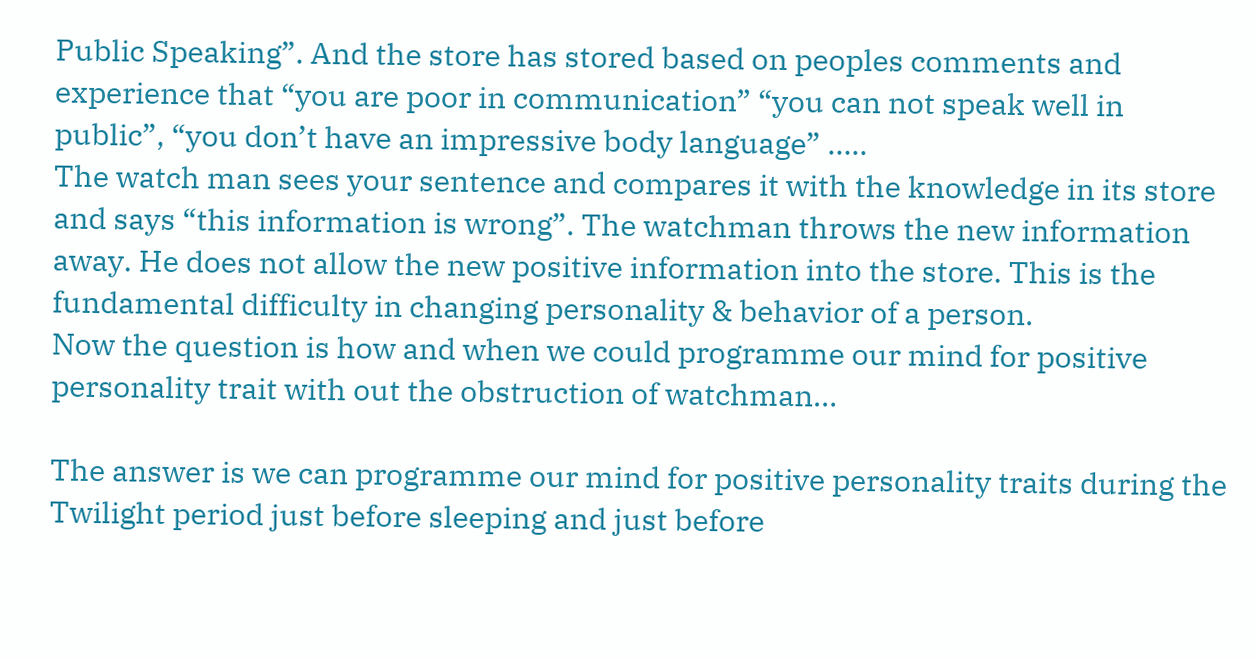Public Speaking”. And the store has stored based on peoples comments and experience that “you are poor in communication” “you can not speak well in public”, “you don’t have an impressive body language” …..
The watch man sees your sentence and compares it with the knowledge in its store and says “this information is wrong”. The watchman throws the new information away. He does not allow the new positive information into the store. This is the fundamental difficulty in changing personality & behavior of a person.
Now the question is how and when we could programme our mind for positive personality trait with out the obstruction of watchman…

The answer is we can programme our mind for positive personality traits during the Twilight period just before sleeping and just before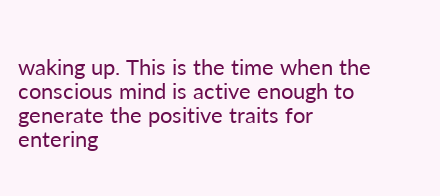waking up. This is the time when the conscious mind is active enough to generate the positive traits for entering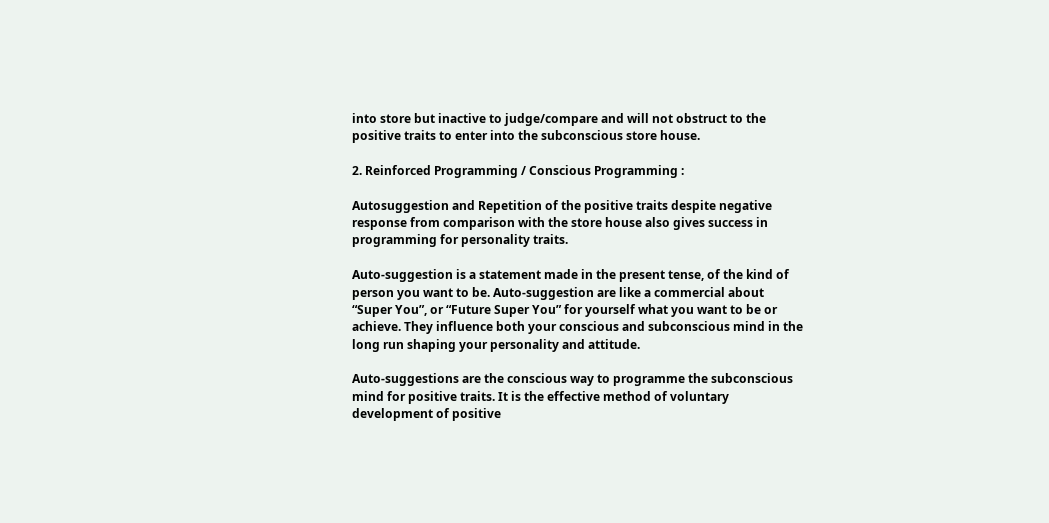into store but inactive to judge/compare and will not obstruct to the positive traits to enter into the subconscious store house.

2. Reinforced Programming / Conscious Programming :

Autosuggestion and Repetition of the positive traits despite negative response from comparison with the store house also gives success in programming for personality traits.

Auto-suggestion is a statement made in the present tense, of the kind of person you want to be. Auto-suggestion are like a commercial about “Super You”, or “Future Super You” for yourself what you want to be or achieve. They influence both your conscious and subconscious mind in the long run shaping your personality and attitude.

Auto-suggestions are the conscious way to programme the subconscious mind for positive traits. It is the effective method of voluntary development of positive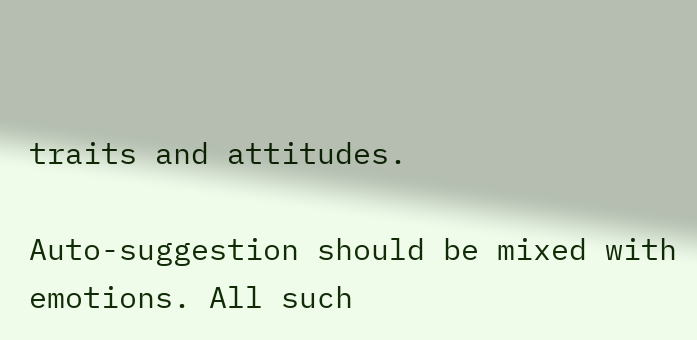traits and attitudes.

Auto-suggestion should be mixed with emotions. All such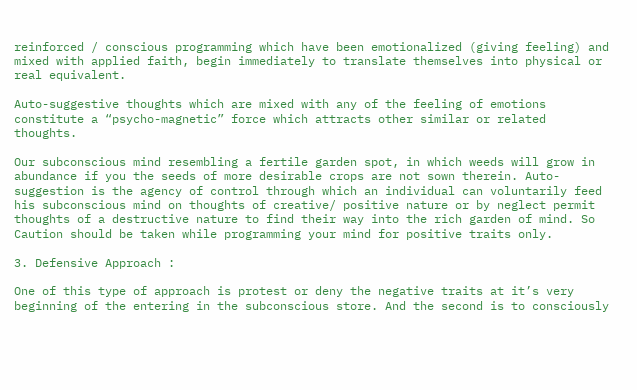reinforced / conscious programming which have been emotionalized (giving feeling) and mixed with applied faith, begin immediately to translate themselves into physical or real equivalent.

Auto-suggestive thoughts which are mixed with any of the feeling of emotions constitute a “psycho-magnetic” force which attracts other similar or related thoughts.

Our subconscious mind resembling a fertile garden spot, in which weeds will grow in abundance if you the seeds of more desirable crops are not sown therein. Auto-suggestion is the agency of control through which an individual can voluntarily feed his subconscious mind on thoughts of creative/ positive nature or by neglect permit thoughts of a destructive nature to find their way into the rich garden of mind. So Caution should be taken while programming your mind for positive traits only.

3. Defensive Approach :

One of this type of approach is protest or deny the negative traits at it’s very beginning of the entering in the subconscious store. And the second is to consciously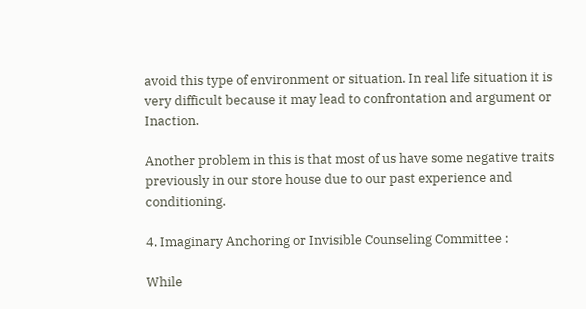avoid this type of environment or situation. In real life situation it is very difficult because it may lead to confrontation and argument or Inaction.

Another problem in this is that most of us have some negative traits previously in our store house due to our past experience and conditioning.

4. Imaginary Anchoring or Invisible Counseling Committee :

While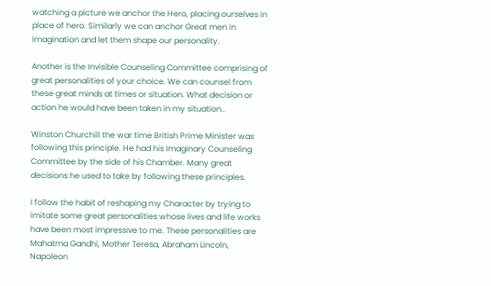watching a picture we anchor the Hero, placing ourselves in place of hero. Similarly we can anchor Great men in imagination and let them shape our personality.

Another is the Invisible Counseling Committee comprising of great personalities of your choice. We can counsel from these great minds at times or situation. What decision or action he would have been taken in my situation..

Winston Churchill the war time British Prime Minister was following this principle. He had his Imaginary Counseling Committee by the side of his Chamber. Many great decisions he used to take by following these principles.

I follow the habit of reshaping my Character by trying to imitate some great personalities whose lives and life works have been most impressive to me. These personalities are Mahatma Gandhi, Mother Teresa, Abraham Lincoln, Napoleon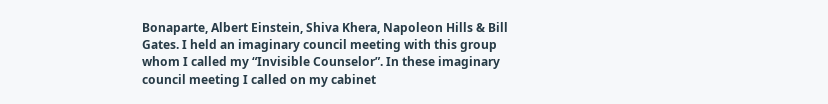Bonaparte, Albert Einstein, Shiva Khera, Napoleon Hills & Bill Gates. I held an imaginary council meeting with this group whom I called my “Invisible Counselor”. In these imaginary council meeting I called on my cabinet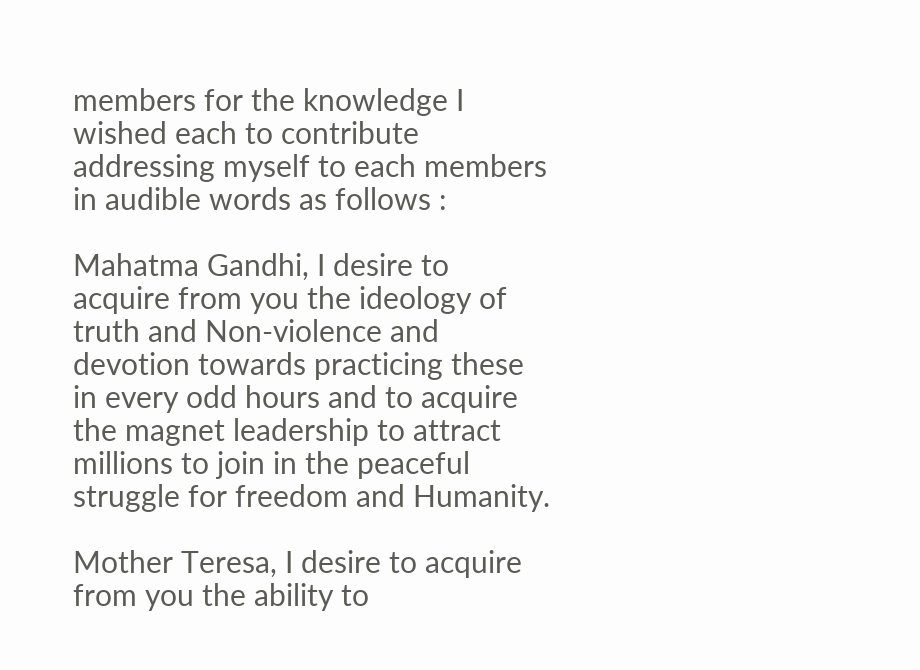members for the knowledge I wished each to contribute addressing myself to each members in audible words as follows :

Mahatma Gandhi, I desire to acquire from you the ideology of truth and Non-violence and devotion towards practicing these in every odd hours and to acquire the magnet leadership to attract millions to join in the peaceful struggle for freedom and Humanity.

Mother Teresa, I desire to acquire from you the ability to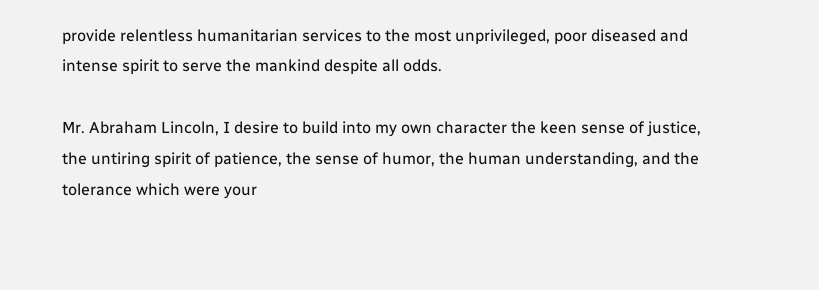provide relentless humanitarian services to the most unprivileged, poor diseased and intense spirit to serve the mankind despite all odds.

Mr. Abraham Lincoln, I desire to build into my own character the keen sense of justice, the untiring spirit of patience, the sense of humor, the human understanding, and the tolerance which were your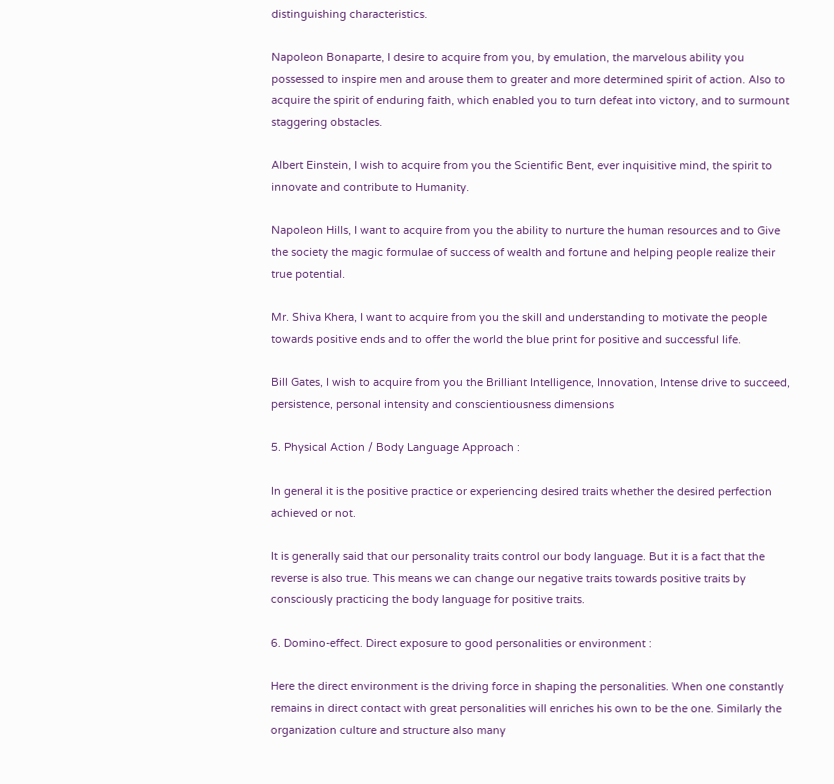distinguishing characteristics.

Napoleon Bonaparte, I desire to acquire from you, by emulation, the marvelous ability you possessed to inspire men and arouse them to greater and more determined spirit of action. Also to acquire the spirit of enduring faith, which enabled you to turn defeat into victory, and to surmount staggering obstacles.

Albert Einstein, I wish to acquire from you the Scientific Bent, ever inquisitive mind, the spirit to innovate and contribute to Humanity.

Napoleon Hills, I want to acquire from you the ability to nurture the human resources and to Give the society the magic formulae of success of wealth and fortune and helping people realize their true potential.

Mr. Shiva Khera, I want to acquire from you the skill and understanding to motivate the people towards positive ends and to offer the world the blue print for positive and successful life.

Bill Gates, I wish to acquire from you the Brilliant Intelligence, Innovation, Intense drive to succeed, persistence, personal intensity and conscientiousness dimensions

5. Physical Action / Body Language Approach :

In general it is the positive practice or experiencing desired traits whether the desired perfection achieved or not.

It is generally said that our personality traits control our body language. But it is a fact that the reverse is also true. This means we can change our negative traits towards positive traits by consciously practicing the body language for positive traits.

6. Domino-effect. Direct exposure to good personalities or environment :

Here the direct environment is the driving force in shaping the personalities. When one constantly remains in direct contact with great personalities will enriches his own to be the one. Similarly the organization culture and structure also many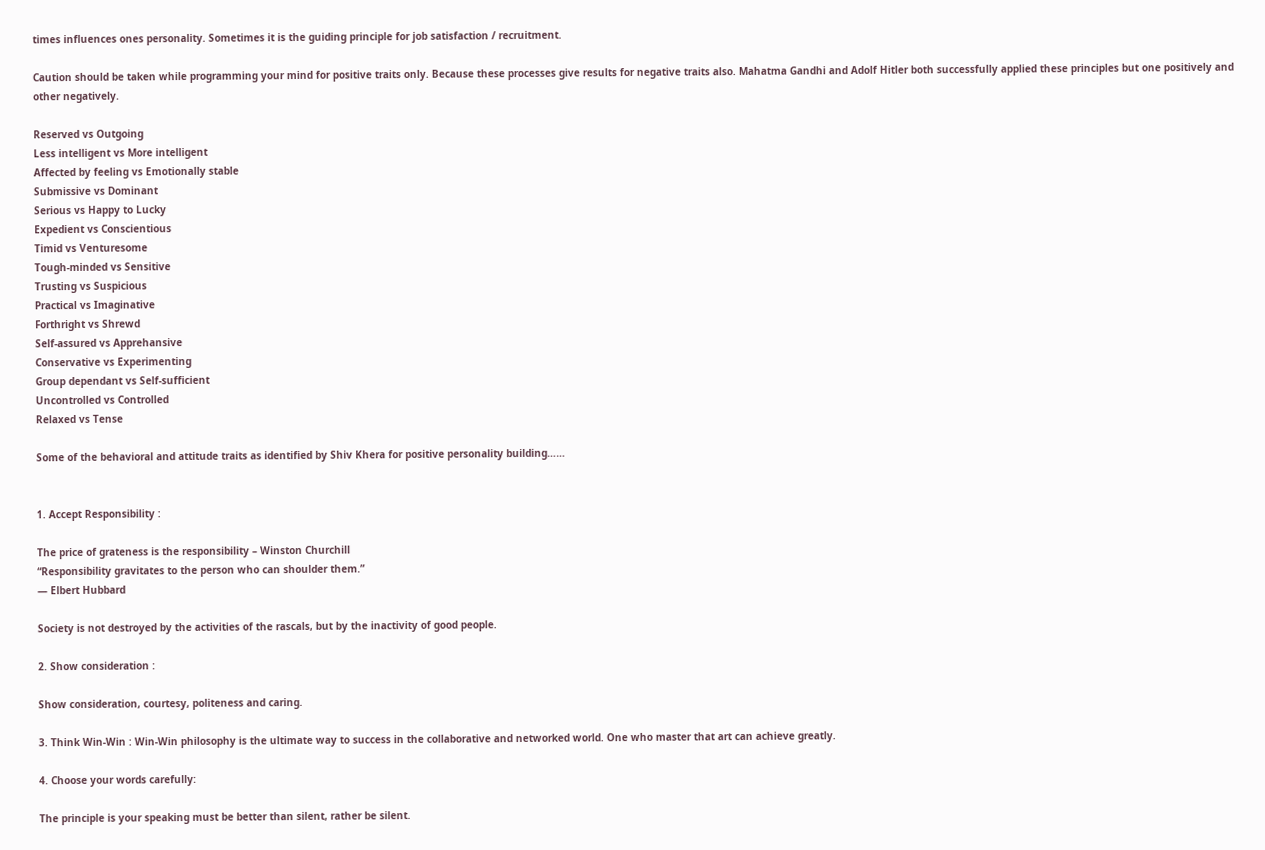times influences ones personality. Sometimes it is the guiding principle for job satisfaction / recruitment.

Caution should be taken while programming your mind for positive traits only. Because these processes give results for negative traits also. Mahatma Gandhi and Adolf Hitler both successfully applied these principles but one positively and other negatively.

Reserved vs Outgoing
Less intelligent vs More intelligent
Affected by feeling vs Emotionally stable
Submissive vs Dominant
Serious vs Happy to Lucky
Expedient vs Conscientious
Timid vs Venturesome
Tough-minded vs Sensitive
Trusting vs Suspicious
Practical vs Imaginative
Forthright vs Shrewd
Self-assured vs Apprehansive
Conservative vs Experimenting
Group dependant vs Self-sufficient
Uncontrolled vs Controlled
Relaxed vs Tense

Some of the behavioral and attitude traits as identified by Shiv Khera for positive personality building……


1. Accept Responsibility :

The price of grateness is the responsibility – Winston Churchill
“Responsibility gravitates to the person who can shoulder them.”
— Elbert Hubbard

Society is not destroyed by the activities of the rascals, but by the inactivity of good people.

2. Show consideration :

Show consideration, courtesy, politeness and caring.

3. Think Win-Win : Win-Win philosophy is the ultimate way to success in the collaborative and networked world. One who master that art can achieve greatly.

4. Choose your words carefully:

The principle is your speaking must be better than silent, rather be silent.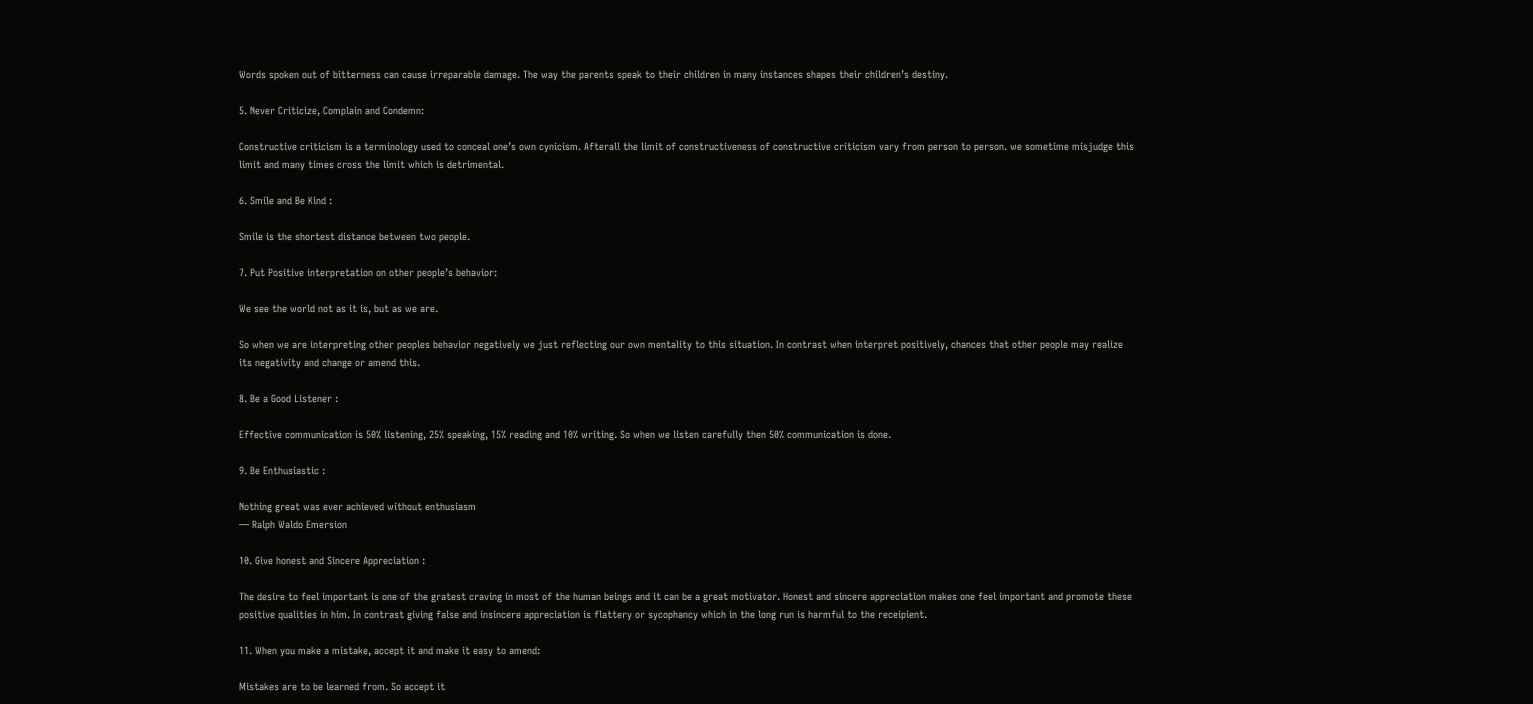Words spoken out of bitterness can cause irreparable damage. The way the parents speak to their children in many instances shapes their children’s destiny.

5. Never Criticize, Complain and Condemn:

Constructive criticism is a terminology used to conceal one’s own cynicism. Afterall the limit of constructiveness of constructive criticism vary from person to person. we sometime misjudge this limit and many times cross the limit which is detrimental.

6. Smile and Be Kind :

Smile is the shortest distance between two people.

7. Put Positive interpretation on other people’s behavior:

We see the world not as it is, but as we are.

So when we are interpreting other peoples behavior negatively we just reflecting our own mentality to this situation. In contrast when interpret positively, chances that other people may realize its negativity and change or amend this.

8. Be a Good Listener :

Effective communication is 50% listening, 25% speaking, 15% reading and 10% writing. So when we listen carefully then 50% communication is done.

9. Be Enthusiastic :

Nothing great was ever achieved without enthusiasm
— Ralph Waldo Emersion

10. Give honest and Sincere Appreciation :

The desire to feel important is one of the gratest craving in most of the human beings and it can be a great motivator. Honest and sincere appreciation makes one feel important and promote these positive qualities in him. In contrast giving false and insincere appreciation is flattery or sycophancy which in the long run is harmful to the receipient.

11. When you make a mistake, accept it and make it easy to amend:

Mistakes are to be learned from. So accept it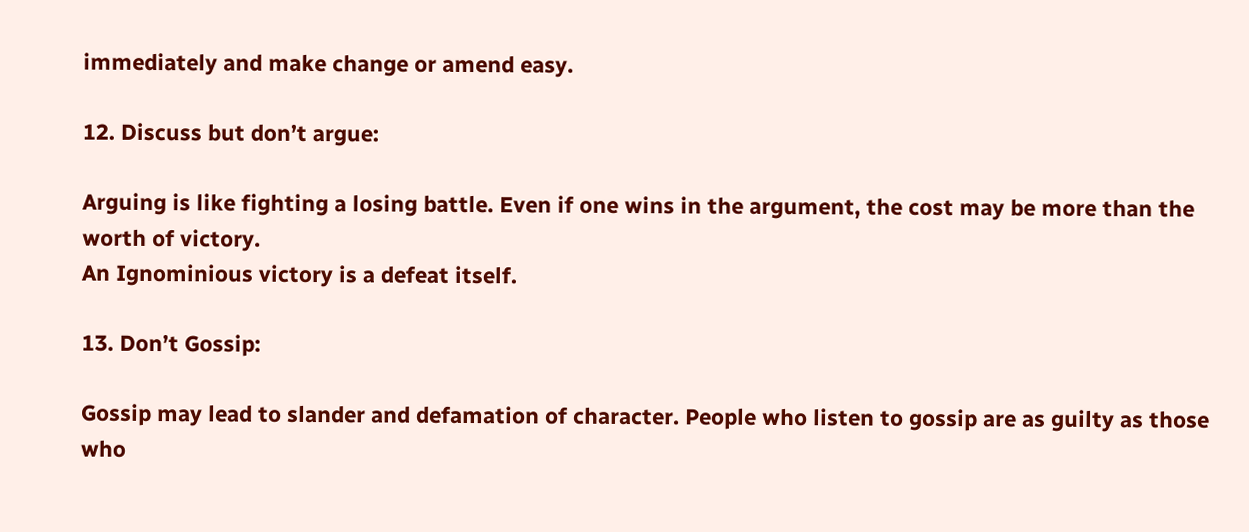immediately and make change or amend easy.

12. Discuss but don’t argue:

Arguing is like fighting a losing battle. Even if one wins in the argument, the cost may be more than the worth of victory.
An Ignominious victory is a defeat itself.

13. Don’t Gossip:

Gossip may lead to slander and defamation of character. People who listen to gossip are as guilty as those who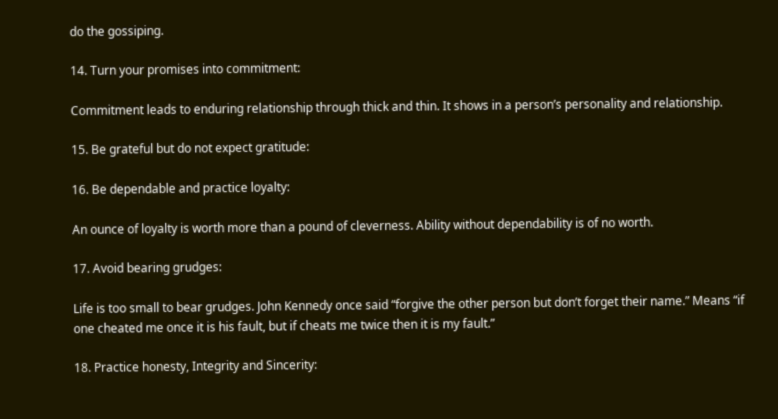do the gossiping.

14. Turn your promises into commitment:

Commitment leads to enduring relationship through thick and thin. It shows in a person’s personality and relationship.

15. Be grateful but do not expect gratitude:

16. Be dependable and practice loyalty:

An ounce of loyalty is worth more than a pound of cleverness. Ability without dependability is of no worth.

17. Avoid bearing grudges:

Life is too small to bear grudges. John Kennedy once said “forgive the other person but don’t forget their name.” Means “if one cheated me once it is his fault, but if cheats me twice then it is my fault.”

18. Practice honesty, Integrity and Sincerity: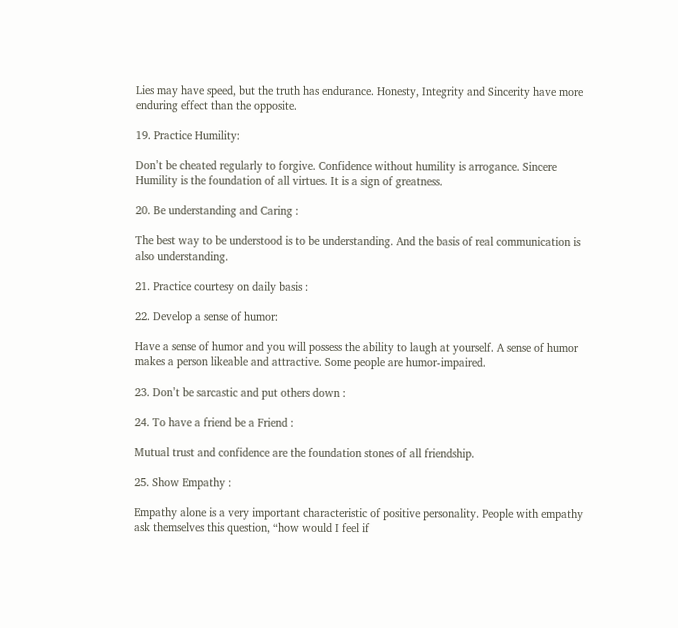Lies may have speed, but the truth has endurance. Honesty, Integrity and Sincerity have more enduring effect than the opposite.

19. Practice Humility:

Don’t be cheated regularly to forgive. Confidence without humility is arrogance. Sincere Humility is the foundation of all virtues. It is a sign of greatness.

20. Be understanding and Caring :

The best way to be understood is to be understanding. And the basis of real communication is also understanding.

21. Practice courtesy on daily basis :

22. Develop a sense of humor:

Have a sense of humor and you will possess the ability to laugh at yourself. A sense of humor makes a person likeable and attractive. Some people are humor-impaired.

23. Don’t be sarcastic and put others down :

24. To have a friend be a Friend :

Mutual trust and confidence are the foundation stones of all friendship.

25. Show Empathy :

Empathy alone is a very important characteristic of positive personality. People with empathy ask themselves this question, “how would I feel if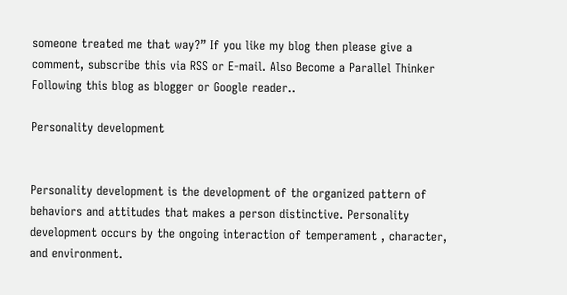someone treated me that way?” If you like my blog then please give a comment, subscribe this via RSS or E-mail. Also Become a Parallel Thinker Following this blog as blogger or Google reader..

Personality development


Personality development is the development of the organized pattern of behaviors and attitudes that makes a person distinctive. Personality development occurs by the ongoing interaction of temperament , character, and environment.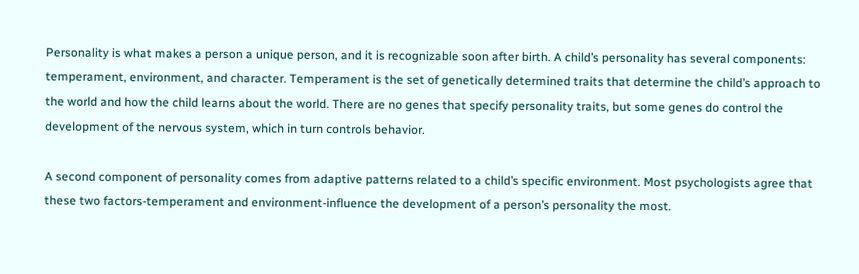Personality is what makes a person a unique person, and it is recognizable soon after birth. A child’s personality has several components: temperament, environment, and character. Temperament is the set of genetically determined traits that determine the child’s approach to the world and how the child learns about the world. There are no genes that specify personality traits, but some genes do control the development of the nervous system, which in turn controls behavior.

A second component of personality comes from adaptive patterns related to a child’s specific environment. Most psychologists agree that these two factors-temperament and environment-influence the development of a person’s personality the most.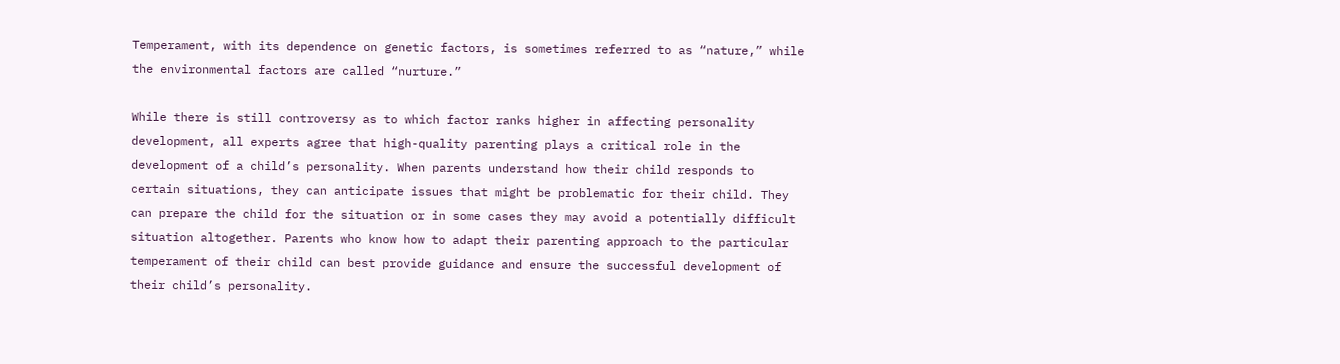Temperament, with its dependence on genetic factors, is sometimes referred to as “nature,” while the environmental factors are called “nurture.”

While there is still controversy as to which factor ranks higher in affecting personality development, all experts agree that high-quality parenting plays a critical role in the development of a child’s personality. When parents understand how their child responds to certain situations, they can anticipate issues that might be problematic for their child. They can prepare the child for the situation or in some cases they may avoid a potentially difficult situation altogether. Parents who know how to adapt their parenting approach to the particular temperament of their child can best provide guidance and ensure the successful development of their child’s personality.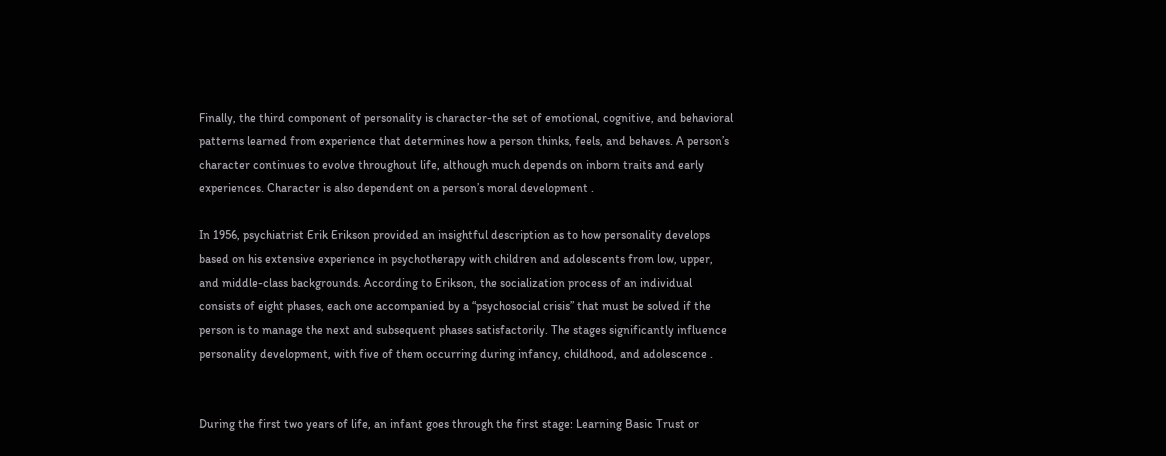Finally, the third component of personality is character-the set of emotional, cognitive, and behavioral patterns learned from experience that determines how a person thinks, feels, and behaves. A person’s character continues to evolve throughout life, although much depends on inborn traits and early experiences. Character is also dependent on a person’s moral development .

In 1956, psychiatrist Erik Erikson provided an insightful description as to how personality develops based on his extensive experience in psychotherapy with children and adolescents from low, upper, and middle-class backgrounds. According to Erikson, the socialization process of an individual consists of eight phases, each one accompanied by a “psychosocial crisis” that must be solved if the person is to manage the next and subsequent phases satisfactorily. The stages significantly influence personality development, with five of them occurring during infancy, childhood, and adolescence .


During the first two years of life, an infant goes through the first stage: Learning Basic Trust or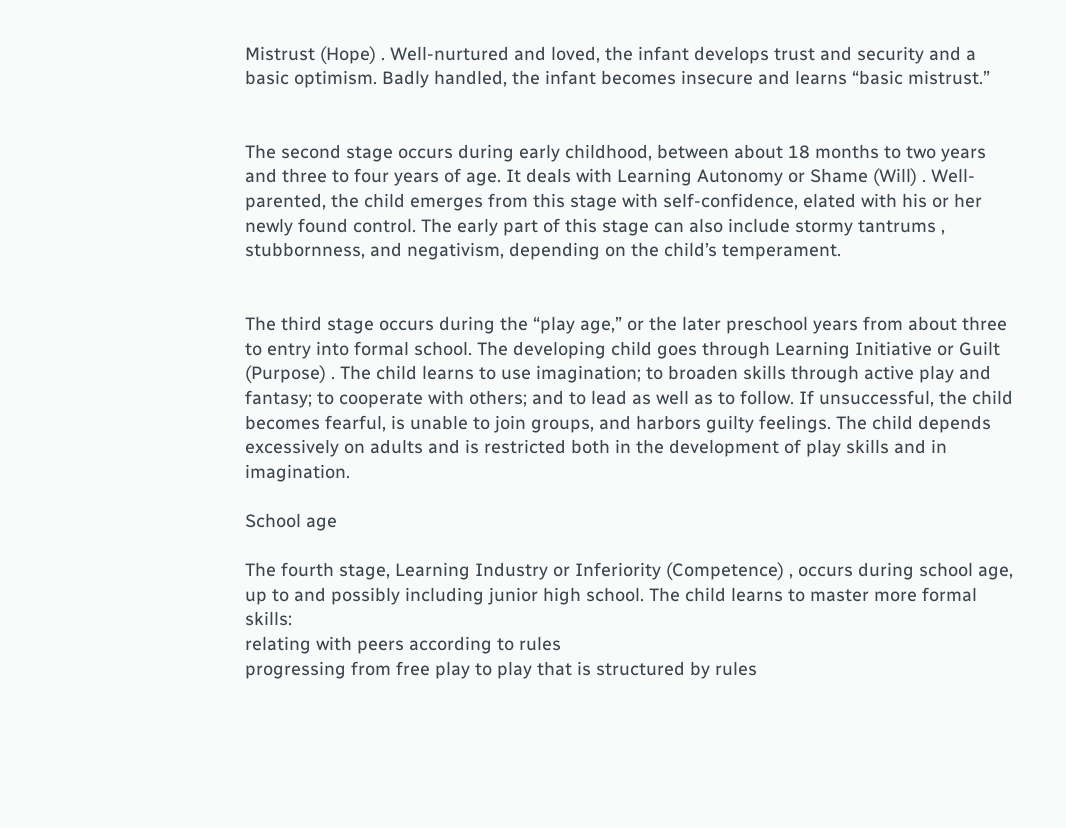Mistrust (Hope) . Well-nurtured and loved, the infant develops trust and security and a basic optimism. Badly handled, the infant becomes insecure and learns “basic mistrust.”


The second stage occurs during early childhood, between about 18 months to two years and three to four years of age. It deals with Learning Autonomy or Shame (Will) . Well-parented, the child emerges from this stage with self-confidence, elated with his or her newly found control. The early part of this stage can also include stormy tantrums , stubbornness, and negativism, depending on the child’s temperament.


The third stage occurs during the “play age,” or the later preschool years from about three to entry into formal school. The developing child goes through Learning Initiative or Guilt (Purpose) . The child learns to use imagination; to broaden skills through active play and fantasy; to cooperate with others; and to lead as well as to follow. If unsuccessful, the child becomes fearful, is unable to join groups, and harbors guilty feelings. The child depends excessively on adults and is restricted both in the development of play skills and in imagination.

School age

The fourth stage, Learning Industry or Inferiority (Competence) , occurs during school age, up to and possibly including junior high school. The child learns to master more formal skills:
relating with peers according to rules
progressing from free play to play that is structured by rules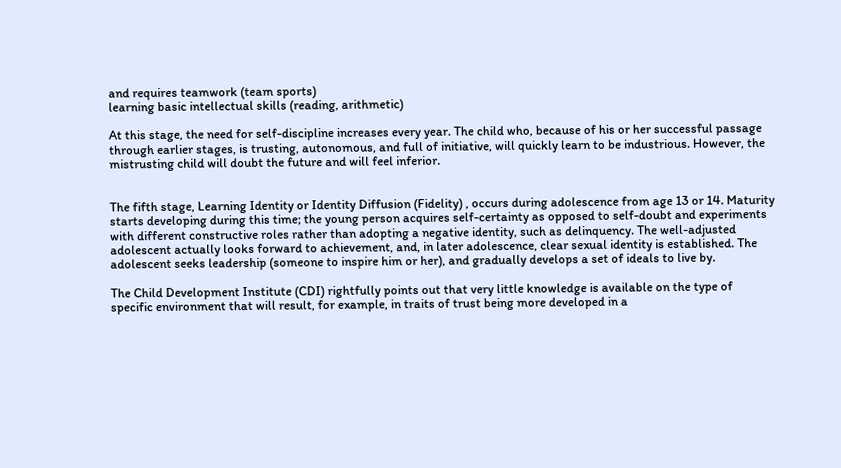and requires teamwork (team sports)
learning basic intellectual skills (reading, arithmetic)

At this stage, the need for self-discipline increases every year. The child who, because of his or her successful passage through earlier stages, is trusting, autonomous, and full of initiative, will quickly learn to be industrious. However, the mistrusting child will doubt the future and will feel inferior.


The fifth stage, Learning Identity or Identity Diffusion (Fidelity) , occurs during adolescence from age 13 or 14. Maturity starts developing during this time; the young person acquires self-certainty as opposed to self-doubt and experiments with different constructive roles rather than adopting a negative identity, such as delinquency. The well-adjusted adolescent actually looks forward to achievement, and, in later adolescence, clear sexual identity is established. The adolescent seeks leadership (someone to inspire him or her), and gradually develops a set of ideals to live by.

The Child Development Institute (CDI) rightfully points out that very little knowledge is available on the type of specific environment that will result, for example, in traits of trust being more developed in a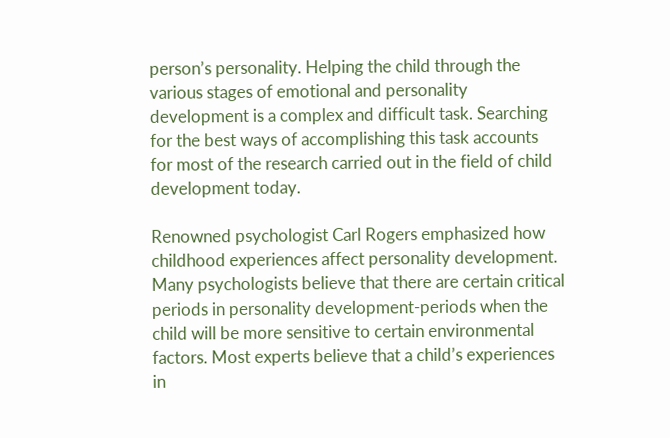person’s personality. Helping the child through the various stages of emotional and personality development is a complex and difficult task. Searching for the best ways of accomplishing this task accounts for most of the research carried out in the field of child development today.

Renowned psychologist Carl Rogers emphasized how childhood experiences affect personality development. Many psychologists believe that there are certain critical periods in personality development-periods when the child will be more sensitive to certain environmental factors. Most experts believe that a child’s experiences in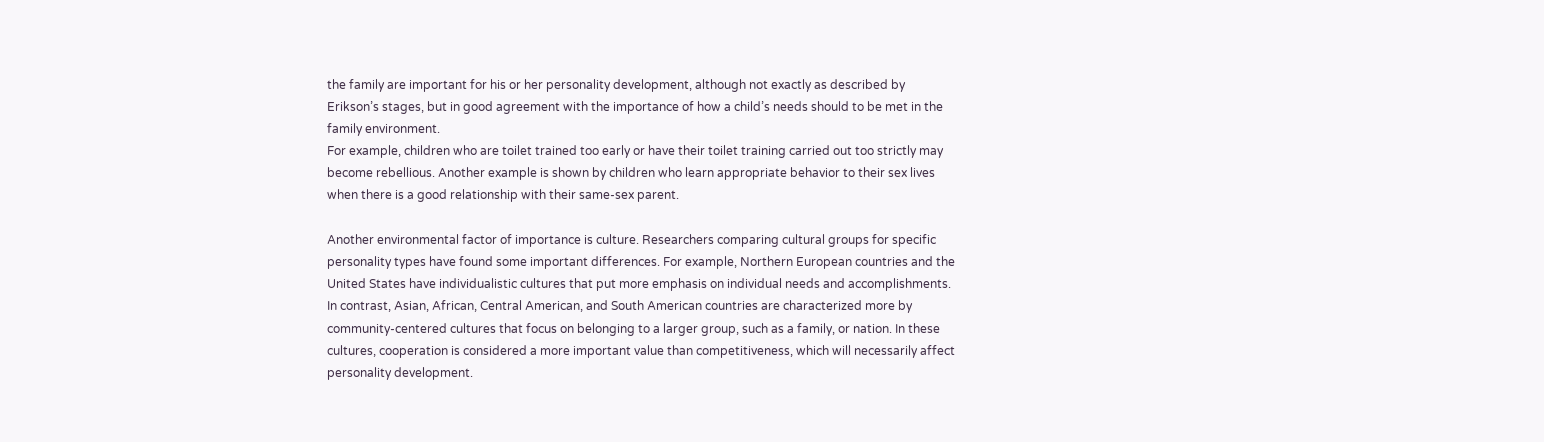the family are important for his or her personality development, although not exactly as described by Erikson’s stages, but in good agreement with the importance of how a child’s needs should to be met in the family environment.
For example, children who are toilet trained too early or have their toilet training carried out too strictly may become rebellious. Another example is shown by children who learn appropriate behavior to their sex lives when there is a good relationship with their same-sex parent.

Another environmental factor of importance is culture. Researchers comparing cultural groups for specific personality types have found some important differences. For example, Northern European countries and the United States have individualistic cultures that put more emphasis on individual needs and accomplishments. In contrast, Asian, African, Central American, and South American countries are characterized more by community-centered cultures that focus on belonging to a larger group, such as a family, or nation. In these cultures, cooperation is considered a more important value than competitiveness, which will necessarily affect personality development.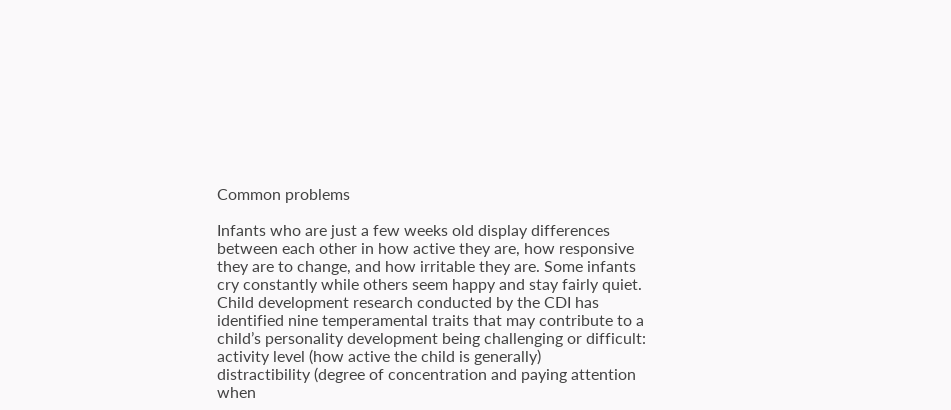Common problems

Infants who are just a few weeks old display differences between each other in how active they are, how responsive they are to change, and how irritable they are. Some infants cry constantly while others seem happy and stay fairly quiet. Child development research conducted by the CDI has identified nine temperamental traits that may contribute to a child’s personality development being challenging or difficult:
activity level (how active the child is generally)
distractibility (degree of concentration and paying attention when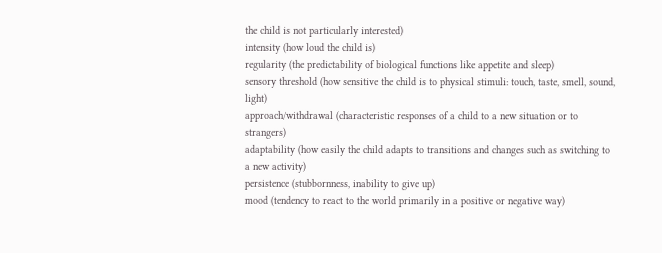the child is not particularly interested)
intensity (how loud the child is)
regularity (the predictability of biological functions like appetite and sleep)
sensory threshold (how sensitive the child is to physical stimuli: touch, taste, smell, sound, light)
approach/withdrawal (characteristic responses of a child to a new situation or to strangers)
adaptability (how easily the child adapts to transitions and changes such as switching to a new activity)
persistence (stubbornness, inability to give up)
mood (tendency to react to the world primarily in a positive or negative way)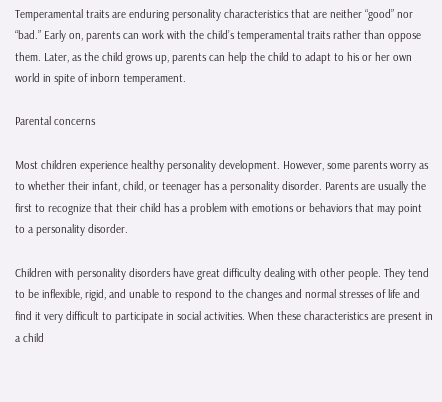Temperamental traits are enduring personality characteristics that are neither “good” nor “bad.” Early on, parents can work with the child’s temperamental traits rather than oppose them. Later, as the child grows up, parents can help the child to adapt to his or her own world in spite of inborn temperament.

Parental concerns

Most children experience healthy personality development. However, some parents worry as to whether their infant, child, or teenager has a personality disorder. Parents are usually the first to recognize that their child has a problem with emotions or behaviors that may point to a personality disorder.

Children with personality disorders have great difficulty dealing with other people. They tend to be inflexible, rigid, and unable to respond to the changes and normal stresses of life and find it very difficult to participate in social activities. When these characteristics are present in a child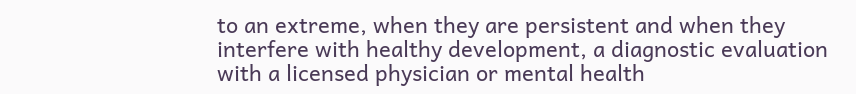to an extreme, when they are persistent and when they interfere with healthy development, a diagnostic evaluation with a licensed physician or mental health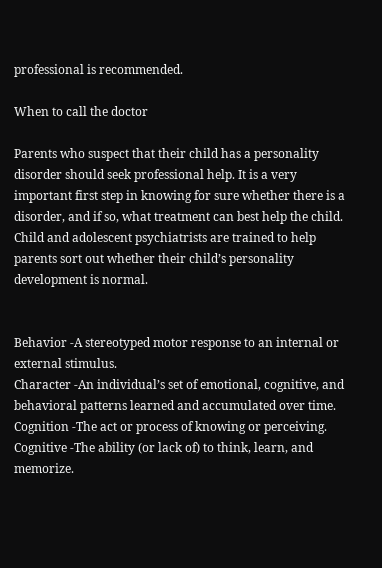professional is recommended.

When to call the doctor

Parents who suspect that their child has a personality disorder should seek professional help. It is a very important first step in knowing for sure whether there is a disorder, and if so, what treatment can best help the child. Child and adolescent psychiatrists are trained to help parents sort out whether their child’s personality development is normal.


Behavior -A stereotyped motor response to an internal or external stimulus.
Character -An individual’s set of emotional, cognitive, and behavioral patterns learned and accumulated over time.
Cognition -The act or process of knowing or perceiving.
Cognitive -The ability (or lack of) to think, learn, and memorize.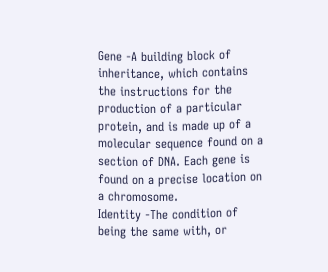Gene -A building block of inheritance, which contains the instructions for the production of a particular protein, and is made up of a molecular sequence found on a section of DNA. Each gene is found on a precise location on a chromosome.
Identity -The condition of being the same with, or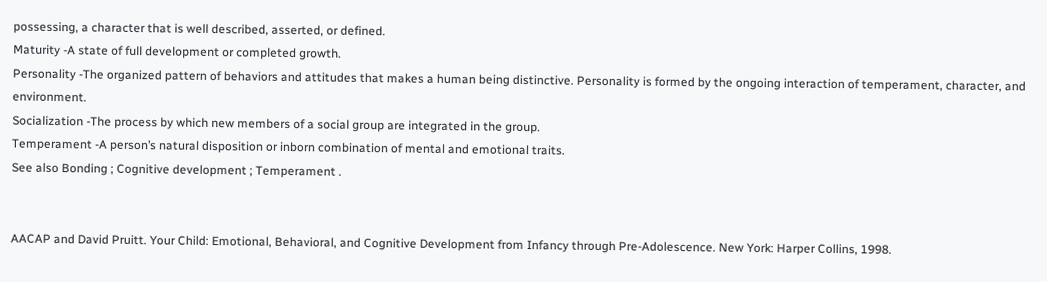possessing, a character that is well described, asserted, or defined.
Maturity -A state of full development or completed growth.
Personality -The organized pattern of behaviors and attitudes that makes a human being distinctive. Personality is formed by the ongoing interaction of temperament, character, and environment.
Socialization -The process by which new members of a social group are integrated in the group.
Temperament -A person’s natural disposition or inborn combination of mental and emotional traits.
See also Bonding ; Cognitive development ; Temperament .


AACAP and David Pruitt. Your Child: Emotional, Behavioral, and Cognitive Development from Infancy through Pre-Adolescence. New York: Harper Collins, 1998.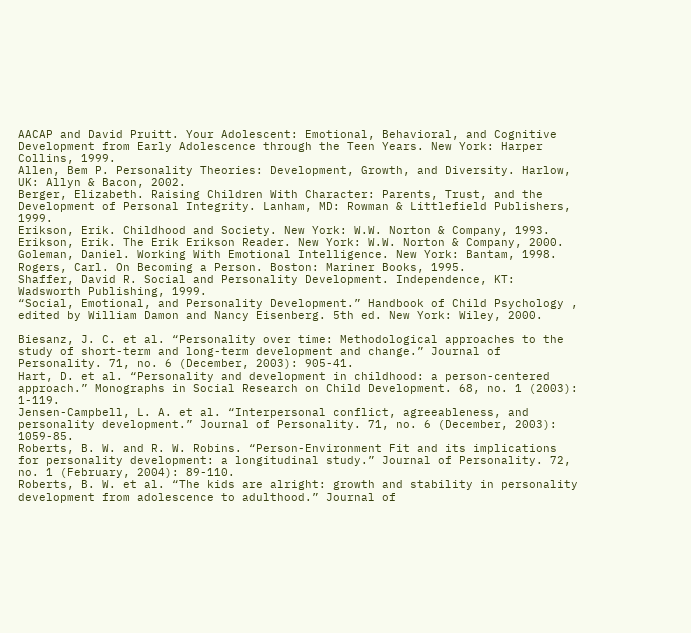AACAP and David Pruitt. Your Adolescent: Emotional, Behavioral, and Cognitive Development from Early Adolescence through the Teen Years. New York: Harper Collins, 1999.
Allen, Bem P. Personality Theories: Development, Growth, and Diversity. Harlow, UK: Allyn & Bacon, 2002.
Berger, Elizabeth. Raising Children With Character: Parents, Trust, and the Development of Personal Integrity. Lanham, MD: Rowman & Littlefield Publishers, 1999.
Erikson, Erik. Childhood and Society. New York: W.W. Norton & Company, 1993.
Erikson, Erik. The Erik Erikson Reader. New York: W.W. Norton & Company, 2000.
Goleman, Daniel. Working With Emotional Intelligence. New York: Bantam, 1998.
Rogers, Carl. On Becoming a Person. Boston: Mariner Books, 1995.
Shaffer, David R. Social and Personality Development. Independence, KT: Wadsworth Publishing, 1999.
“Social, Emotional, and Personality Development.” Handbook of Child Psychology , edited by William Damon and Nancy Eisenberg. 5th ed. New York: Wiley, 2000.

Biesanz, J. C. et al. “Personality over time: Methodological approaches to the study of short-term and long-term development and change.” Journal of Personality. 71, no. 6 (December, 2003): 905-41.
Hart, D. et al. “Personality and development in childhood: a person-centered approach.” Monographs in Social Research on Child Development. 68, no. 1 (2003): 1-119.
Jensen-Campbell, L. A. et al. “Interpersonal conflict, agreeableness, and personality development.” Journal of Personality. 71, no. 6 (December, 2003): 1059-85.
Roberts, B. W. and R. W. Robins. “Person-Environment Fit and its implications for personality development: a longitudinal study.” Journal of Personality. 72, no. 1 (February, 2004): 89-110.
Roberts, B. W. et al. “The kids are alright: growth and stability in personality development from adolescence to adulthood.” Journal of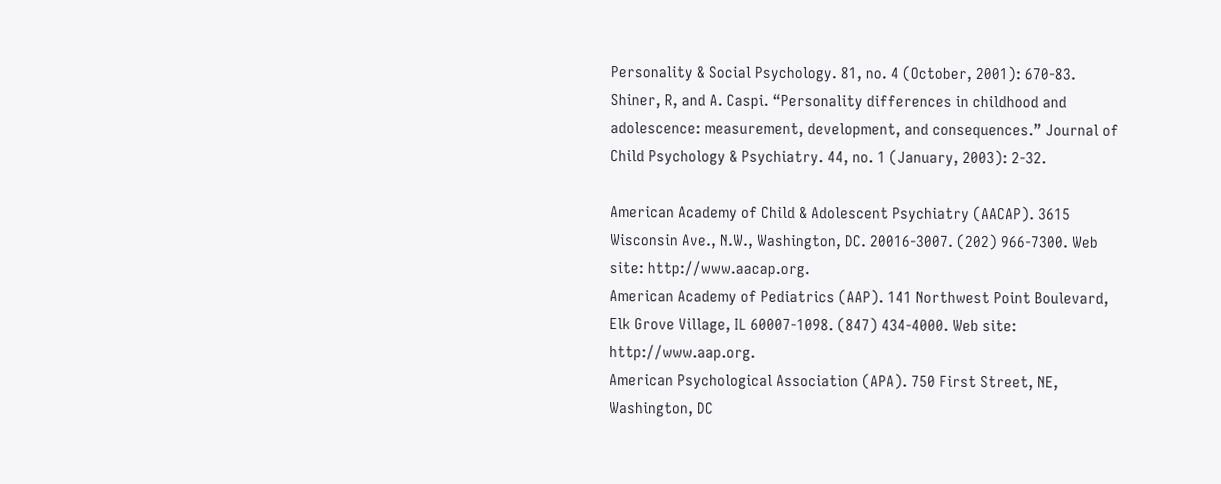Personality & Social Psychology. 81, no. 4 (October, 2001): 670-83.
Shiner, R, and A. Caspi. “Personality differences in childhood and adolescence: measurement, development, and consequences.” Journal of Child Psychology & Psychiatry. 44, no. 1 (January, 2003): 2-32.

American Academy of Child & Adolescent Psychiatry (AACAP). 3615 Wisconsin Ave., N.W., Washington, DC. 20016-3007. (202) 966-7300. Web site: http://www.aacap.org.
American Academy of Pediatrics (AAP). 141 Northwest Point Boulevard, Elk Grove Village, IL 60007-1098. (847) 434-4000. Web site: http://www.aap.org.
American Psychological Association (APA). 750 First Street, NE, Washington, DC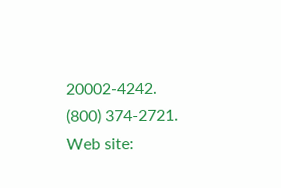20002-4242. (800) 374-2721. Web site: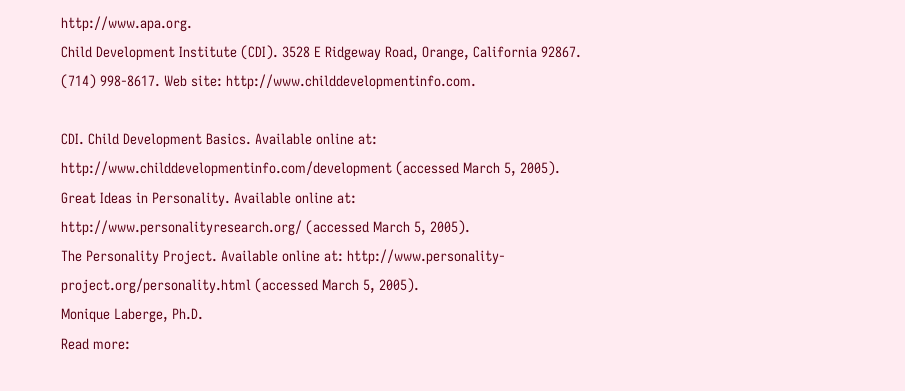http://www.apa.org.
Child Development Institute (CDI). 3528 E Ridgeway Road, Orange, California 92867. (714) 998-8617. Web site: http://www.childdevelopmentinfo.com.

CDI. Child Development Basics. Available online at: http://www.childdevelopmentinfo.com/development (accessed March 5, 2005).
Great Ideas in Personality. Available online at: http://www.personalityresearch.org/ (accessed March 5, 2005).
The Personality Project. Available online at: http://www.personality-project.org/personality.html (accessed March 5, 2005).
Monique Laberge, Ph.D.
Read more: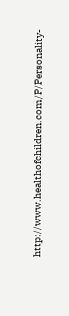http://www.healthofchildren.com/P/Personality-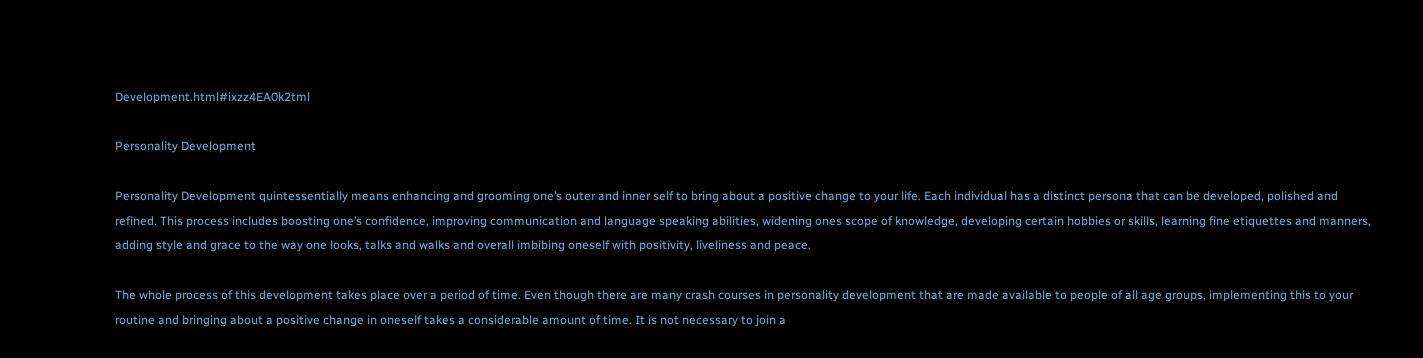Development.html#ixzz4EA0k2tml

Personality Development

Personality Development quintessentially means enhancing and grooming one’s outer and inner self to bring about a positive change to your life. Each individual has a distinct persona that can be developed, polished and refined. This process includes boosting one’s confidence, improving communication and language speaking abilities, widening ones scope of knowledge, developing certain hobbies or skills, learning fine etiquettes and manners, adding style and grace to the way one looks, talks and walks and overall imbibing oneself with positivity, liveliness and peace.

The whole process of this development takes place over a period of time. Even though there are many crash courses in personality development that are made available to people of all age groups, implementing this to your routine and bringing about a positive change in oneself takes a considerable amount of time. It is not necessary to join a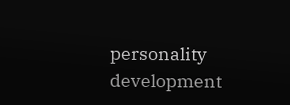personality development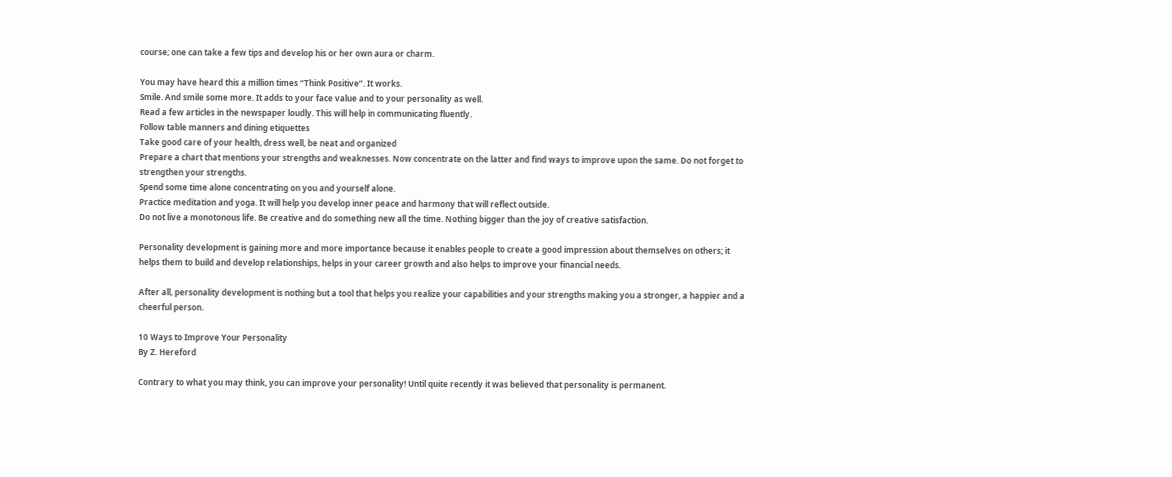course; one can take a few tips and develop his or her own aura or charm.

You may have heard this a million times “Think Positive”. It works.
Smile. And smile some more. It adds to your face value and to your personality as well.
Read a few articles in the newspaper loudly. This will help in communicating fluently.
Follow table manners and dining etiquettes
Take good care of your health, dress well, be neat and organized
Prepare a chart that mentions your strengths and weaknesses. Now concentrate on the latter and find ways to improve upon the same. Do not forget to strengthen your strengths.
Spend some time alone concentrating on you and yourself alone.
Practice meditation and yoga. It will help you develop inner peace and harmony that will reflect outside.
Do not live a monotonous life. Be creative and do something new all the time. Nothing bigger than the joy of creative satisfaction.

Personality development is gaining more and more importance because it enables people to create a good impression about themselves on others; it helps them to build and develop relationships, helps in your career growth and also helps to improve your financial needs.

After all, personality development is nothing but a tool that helps you realize your capabilities and your strengths making you a stronger, a happier and a cheerful person.

10 Ways to Improve Your Personality
By Z. Hereford

Contrary to what you may think, you can improve your personality! Until quite recently it was believed that personality is permanent.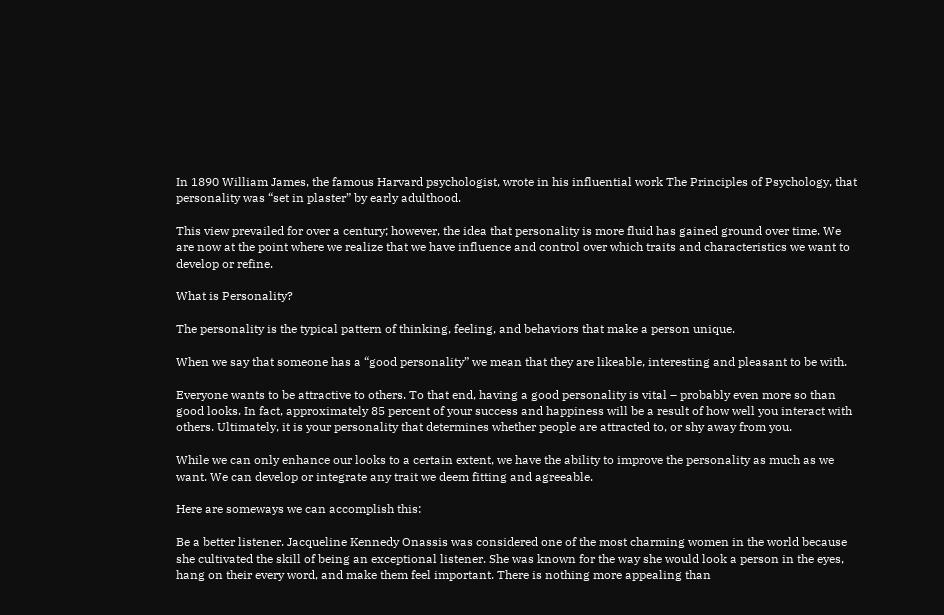In 1890 William James, the famous Harvard psychologist, wrote in his influential work The Principles of Psychology, that personality was “set in plaster” by early adulthood.

This view prevailed for over a century; however, the idea that personality is more fluid has gained ground over time. We are now at the point where we realize that we have influence and control over which traits and characteristics we want to develop or refine.

What is Personality?

The personality is the typical pattern of thinking, feeling, and behaviors that make a person unique.

When we say that someone has a “good personality” we mean that they are likeable, interesting and pleasant to be with.

Everyone wants to be attractive to others. To that end, having a good personality is vital – probably even more so than good looks. In fact, approximately 85 percent of your success and happiness will be a result of how well you interact with others. Ultimately, it is your personality that determines whether people are attracted to, or shy away from you.

While we can only enhance our looks to a certain extent, we have the ability to improve the personality as much as we want. We can develop or integrate any trait we deem fitting and agreeable.

Here are someways we can accomplish this:

Be a better listener. Jacqueline Kennedy Onassis was considered one of the most charming women in the world because she cultivated the skill of being an exceptional listener. She was known for the way she would look a person in the eyes, hang on their every word, and make them feel important. There is nothing more appealing than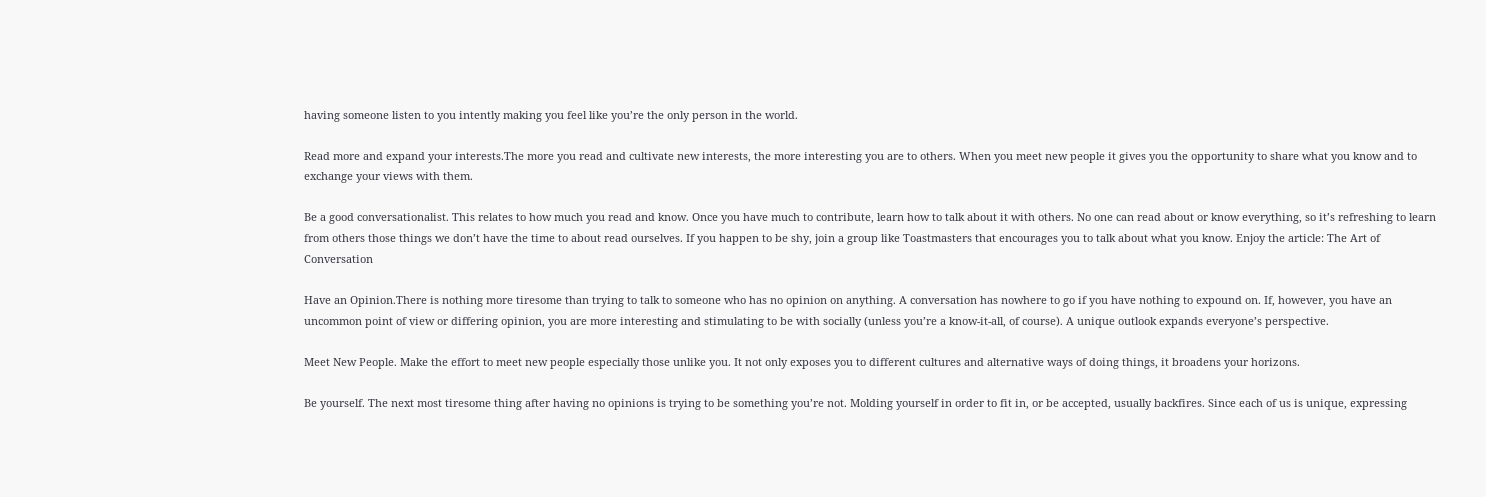having someone listen to you intently making you feel like you’re the only person in the world.

Read more and expand your interests.The more you read and cultivate new interests, the more interesting you are to others. When you meet new people it gives you the opportunity to share what you know and to exchange your views with them.

Be a good conversationalist. This relates to how much you read and know. Once you have much to contribute, learn how to talk about it with others. No one can read about or know everything, so it’s refreshing to learn from others those things we don’t have the time to about read ourselves. If you happen to be shy, join a group like Toastmasters that encourages you to talk about what you know. Enjoy the article: The Art of Conversation

Have an Opinion.There is nothing more tiresome than trying to talk to someone who has no opinion on anything. A conversation has nowhere to go if you have nothing to expound on. If, however, you have an uncommon point of view or differing opinion, you are more interesting and stimulating to be with socially (unless you’re a know-it-all, of course). A unique outlook expands everyone’s perspective.

Meet New People. Make the effort to meet new people especially those unlike you. It not only exposes you to different cultures and alternative ways of doing things, it broadens your horizons.

Be yourself. The next most tiresome thing after having no opinions is trying to be something you’re not. Molding yourself in order to fit in, or be accepted, usually backfires. Since each of us is unique, expressing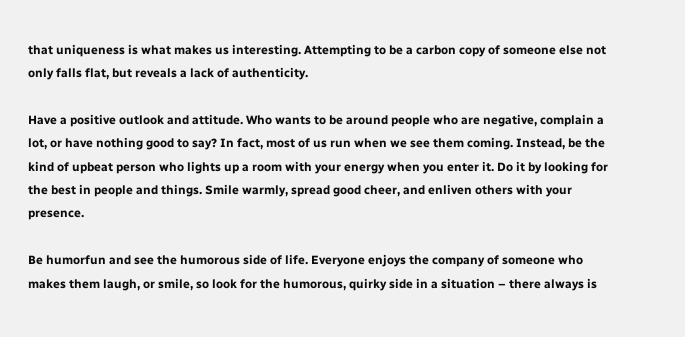that uniqueness is what makes us interesting. Attempting to be a carbon copy of someone else not only falls flat, but reveals a lack of authenticity.

Have a positive outlook and attitude. Who wants to be around people who are negative, complain a lot, or have nothing good to say? In fact, most of us run when we see them coming. Instead, be the kind of upbeat person who lights up a room with your energy when you enter it. Do it by looking for the best in people and things. Smile warmly, spread good cheer, and enliven others with your presence.

Be humorfun and see the humorous side of life. Everyone enjoys the company of someone who makes them laugh, or smile, so look for the humorous, quirky side in a situation – there always is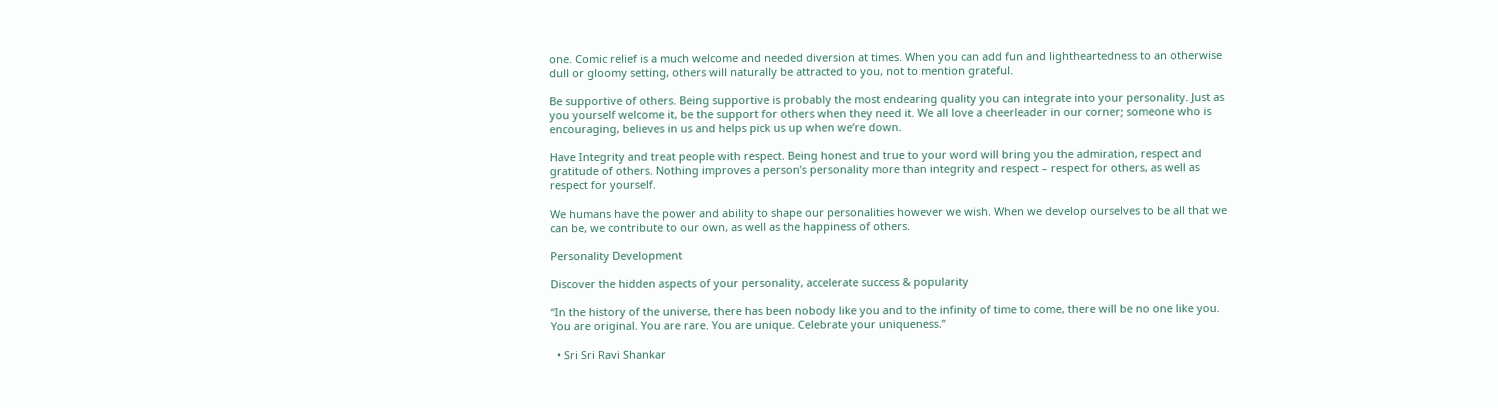one. Comic relief is a much welcome and needed diversion at times. When you can add fun and lightheartedness to an otherwise dull or gloomy setting, others will naturally be attracted to you, not to mention grateful.

Be supportive of others. Being supportive is probably the most endearing quality you can integrate into your personality. Just as you yourself welcome it, be the support for others when they need it. We all love a cheerleader in our corner; someone who is encouraging, believes in us and helps pick us up when we’re down.

Have Integrity and treat people with respect. Being honest and true to your word will bring you the admiration, respect and gratitude of others. Nothing improves a person’s personality more than integrity and respect – respect for others, as well as respect for yourself.

We humans have the power and ability to shape our personalities however we wish. When we develop ourselves to be all that we can be, we contribute to our own, as well as the happiness of others.

Personality Development

Discover the hidden aspects of your personality, accelerate success & popularity

“In the history of the universe, there has been nobody like you and to the infinity of time to come, there will be no one like you. You are original. You are rare. You are unique. Celebrate your uniqueness.”

  • Sri Sri Ravi Shankar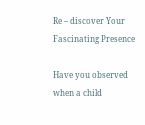Re – discover Your Fascinating Presence

Have you observed when a child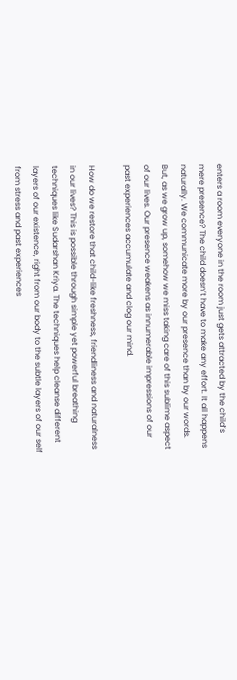enters a room everyone in the room just gets attracted by the child’s mere presence? The child doesn’t have to make any effort. It all happens naturally. We communicate more by our presence than by our words. But, as we grow up, somehow we miss taking care of this sublime aspect of our lives. Our presence weakens as innumerable impressions of our past experiences accumulate and clog our mind.

How do we restore that child-like freshness, friendliness and naturalness in our lives? This is possible through simple yet powerful breathing techniques like Sudarshan Kriya. The techniques help cleanse different layers of our existence, right from our body to the subtle layers of our self from stress and past experiences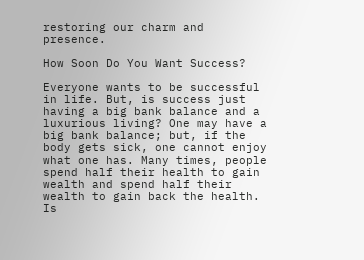restoring our charm and presence.

How Soon Do You Want Success?

Everyone wants to be successful in life. But, is success just having a big bank balance and a luxurious living? One may have a big bank balance; but, if the body gets sick, one cannot enjoy what one has. Many times, people spend half their health to gain wealth and spend half their wealth to gain back the health. Is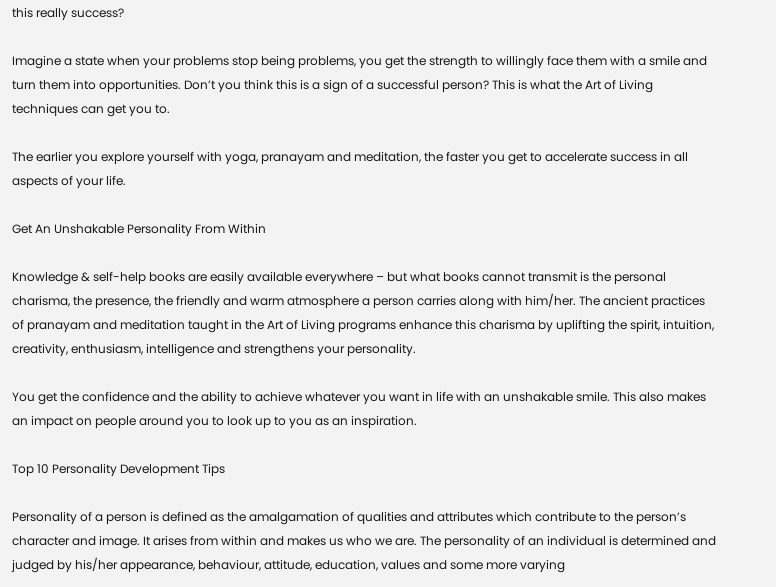this really success?

Imagine a state when your problems stop being problems, you get the strength to willingly face them with a smile and turn them into opportunities. Don’t you think this is a sign of a successful person? This is what the Art of Living techniques can get you to.

The earlier you explore yourself with yoga, pranayam and meditation, the faster you get to accelerate success in all aspects of your life.

Get An Unshakable Personality From Within

Knowledge & self-help books are easily available everywhere – but what books cannot transmit is the personal charisma, the presence, the friendly and warm atmosphere a person carries along with him/her. The ancient practices of pranayam and meditation taught in the Art of Living programs enhance this charisma by uplifting the spirit, intuition, creativity, enthusiasm, intelligence and strengthens your personality.

You get the confidence and the ability to achieve whatever you want in life with an unshakable smile. This also makes an impact on people around you to look up to you as an inspiration.

Top 10 Personality Development Tips

Personality of a person is defined as the amalgamation of qualities and attributes which contribute to the person’s character and image. It arises from within and makes us who we are. The personality of an individual is determined and judged by his/her appearance, behaviour, attitude, education, values and some more varying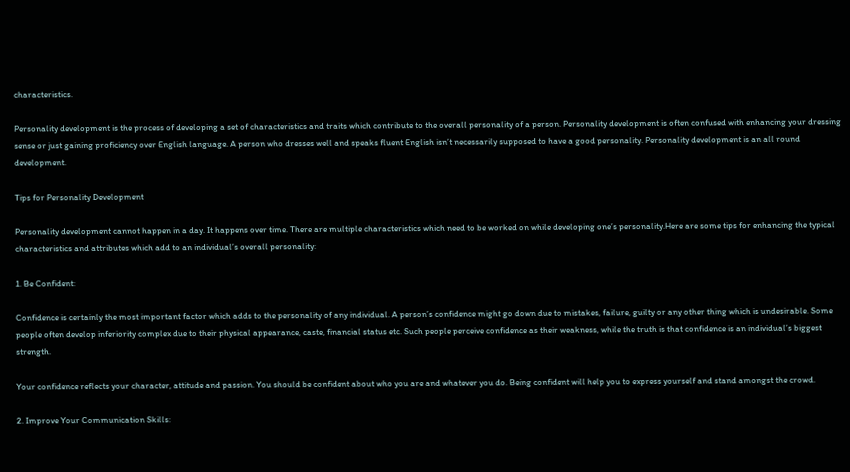characteristics.

Personality development is the process of developing a set of characteristics and traits which contribute to the overall personality of a person. Personality development is often confused with enhancing your dressing sense or just gaining proficiency over English language. A person who dresses well and speaks fluent English isn’t necessarily supposed to have a good personality. Personality development is an all round development.

Tips for Personality Development

Personality development cannot happen in a day. It happens over time. There are multiple characteristics which need to be worked on while developing one’s personality.Here are some tips for enhancing the typical characteristics and attributes which add to an individual’s overall personality:

1. Be Confident:

Confidence is certainly the most important factor which adds to the personality of any individual. A person’s confidence might go down due to mistakes, failure, guilty or any other thing which is undesirable. Some people often develop inferiority complex due to their physical appearance, caste, financial status etc. Such people perceive confidence as their weakness, while the truth is that confidence is an individual’s biggest strength.

Your confidence reflects your character, attitude and passion. You should be confident about who you are and whatever you do. Being confident will help you to express yourself and stand amongst the crowd.

2. Improve Your Communication Skills: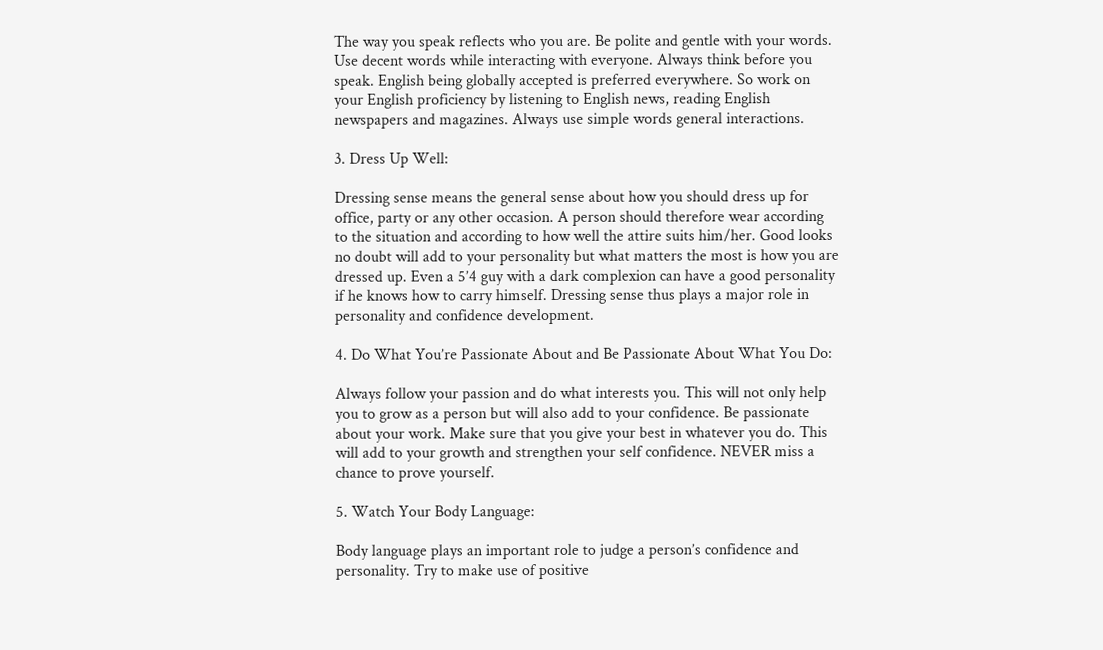The way you speak reflects who you are. Be polite and gentle with your words. Use decent words while interacting with everyone. Always think before you speak. English being globally accepted is preferred everywhere. So work on your English proficiency by listening to English news, reading English newspapers and magazines. Always use simple words general interactions.

3. Dress Up Well:

Dressing sense means the general sense about how you should dress up for office, party or any other occasion. A person should therefore wear according to the situation and according to how well the attire suits him/her. Good looks no doubt will add to your personality but what matters the most is how you are dressed up. Even a 5’4 guy with a dark complexion can have a good personality if he knows how to carry himself. Dressing sense thus plays a major role in personality and confidence development.

4. Do What You’re Passionate About and Be Passionate About What You Do:

Always follow your passion and do what interests you. This will not only help you to grow as a person but will also add to your confidence. Be passionate about your work. Make sure that you give your best in whatever you do. This will add to your growth and strengthen your self confidence. NEVER miss a chance to prove yourself.

5. Watch Your Body Language:

Body language plays an important role to judge a person’s confidence and personality. Try to make use of positive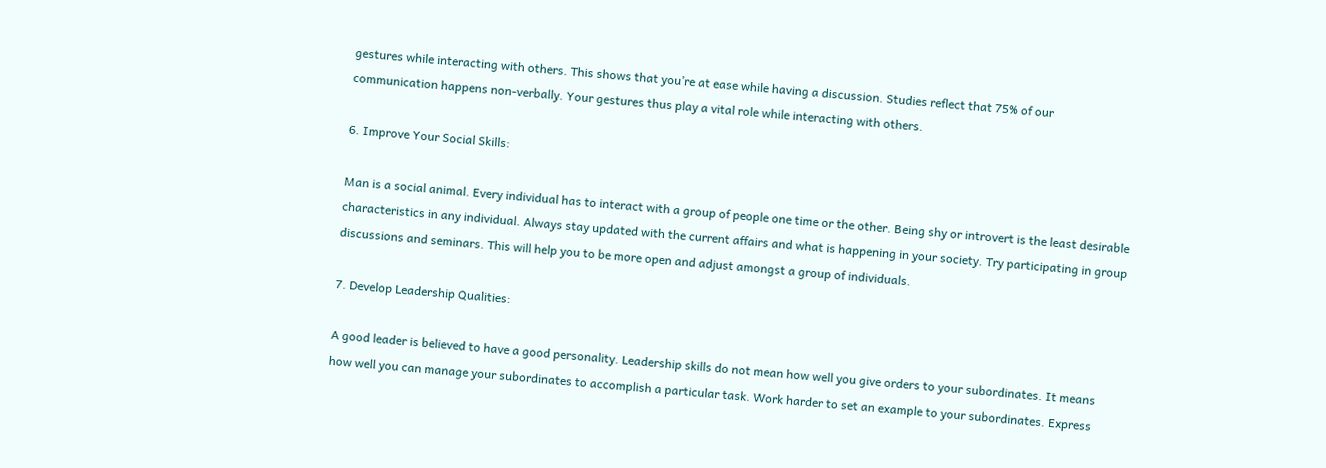gestures while interacting with others. This shows that you’re at ease while having a discussion. Studies reflect that 75% of our communication happens non-verbally. Your gestures thus play a vital role while interacting with others.

6. Improve Your Social Skills:

Man is a social animal. Every individual has to interact with a group of people one time or the other. Being shy or introvert is the least desirable characteristics in any individual. Always stay updated with the current affairs and what is happening in your society. Try participating in group discussions and seminars. This will help you to be more open and adjust amongst a group of individuals.

7. Develop Leadership Qualities:

A good leader is believed to have a good personality. Leadership skills do not mean how well you give orders to your subordinates. It means how well you can manage your subordinates to accomplish a particular task. Work harder to set an example to your subordinates. Express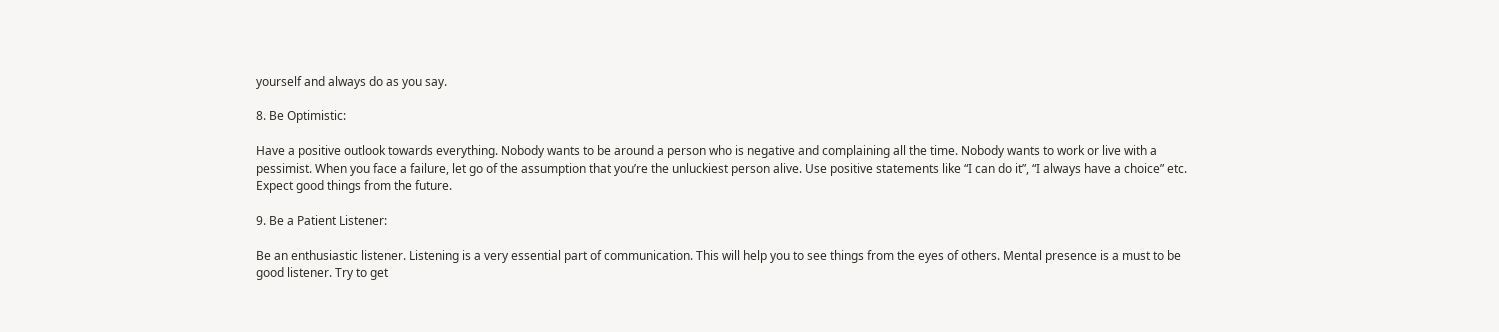yourself and always do as you say.

8. Be Optimistic:

Have a positive outlook towards everything. Nobody wants to be around a person who is negative and complaining all the time. Nobody wants to work or live with a pessimist. When you face a failure, let go of the assumption that you’re the unluckiest person alive. Use positive statements like “I can do it”, “I always have a choice” etc. Expect good things from the future.

9. Be a Patient Listener:

Be an enthusiastic listener. Listening is a very essential part of communication. This will help you to see things from the eyes of others. Mental presence is a must to be good listener. Try to get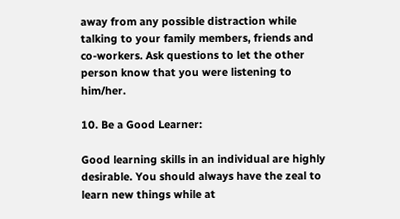away from any possible distraction while talking to your family members, friends and co-workers. Ask questions to let the other person know that you were listening to him/her.

10. Be a Good Learner:

Good learning skills in an individual are highly desirable. You should always have the zeal to learn new things while at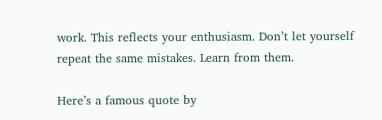work. This reflects your enthusiasm. Don’t let yourself repeat the same mistakes. Learn from them.

Here’s a famous quote by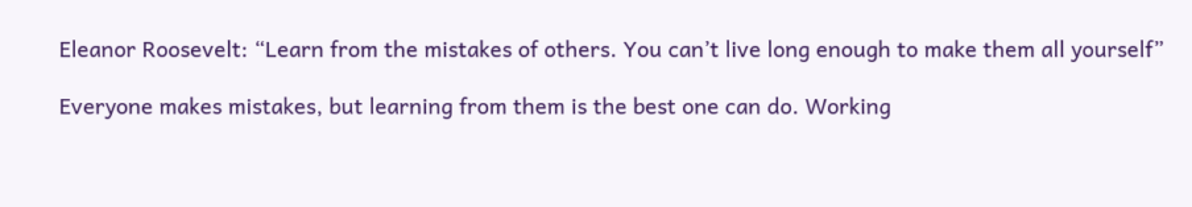Eleanor Roosevelt: “Learn from the mistakes of others. You can’t live long enough to make them all yourself”

Everyone makes mistakes, but learning from them is the best one can do. Working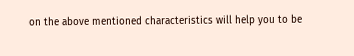on the above mentioned characteristics will help you to be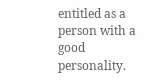entitled as a person with a good personality.